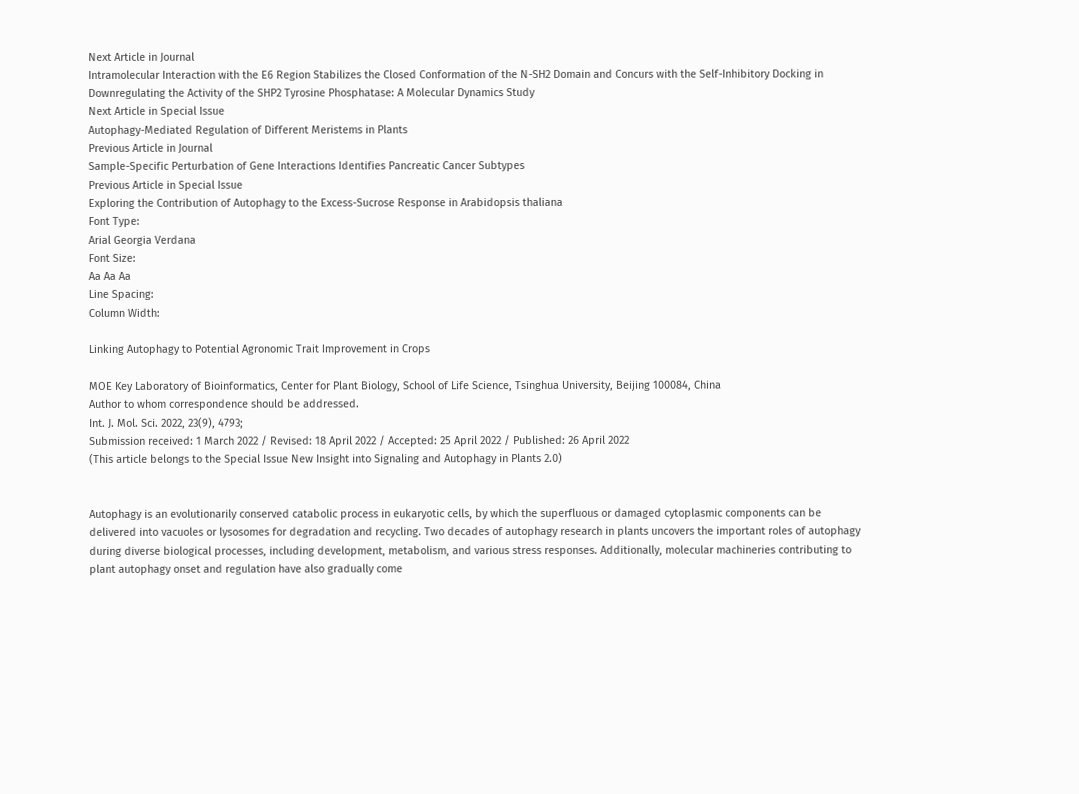Next Article in Journal
Intramolecular Interaction with the E6 Region Stabilizes the Closed Conformation of the N-SH2 Domain and Concurs with the Self-Inhibitory Docking in Downregulating the Activity of the SHP2 Tyrosine Phosphatase: A Molecular Dynamics Study
Next Article in Special Issue
Autophagy-Mediated Regulation of Different Meristems in Plants
Previous Article in Journal
Sample-Specific Perturbation of Gene Interactions Identifies Pancreatic Cancer Subtypes
Previous Article in Special Issue
Exploring the Contribution of Autophagy to the Excess-Sucrose Response in Arabidopsis thaliana
Font Type:
Arial Georgia Verdana
Font Size:
Aa Aa Aa
Line Spacing:
Column Width:

Linking Autophagy to Potential Agronomic Trait Improvement in Crops

MOE Key Laboratory of Bioinformatics, Center for Plant Biology, School of Life Science, Tsinghua University, Beijing 100084, China
Author to whom correspondence should be addressed.
Int. J. Mol. Sci. 2022, 23(9), 4793;
Submission received: 1 March 2022 / Revised: 18 April 2022 / Accepted: 25 April 2022 / Published: 26 April 2022
(This article belongs to the Special Issue New Insight into Signaling and Autophagy in Plants 2.0)


Autophagy is an evolutionarily conserved catabolic process in eukaryotic cells, by which the superfluous or damaged cytoplasmic components can be delivered into vacuoles or lysosomes for degradation and recycling. Two decades of autophagy research in plants uncovers the important roles of autophagy during diverse biological processes, including development, metabolism, and various stress responses. Additionally, molecular machineries contributing to plant autophagy onset and regulation have also gradually come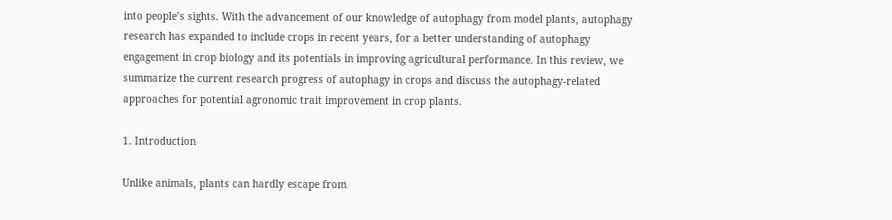into people’s sights. With the advancement of our knowledge of autophagy from model plants, autophagy research has expanded to include crops in recent years, for a better understanding of autophagy engagement in crop biology and its potentials in improving agricultural performance. In this review, we summarize the current research progress of autophagy in crops and discuss the autophagy-related approaches for potential agronomic trait improvement in crop plants.

1. Introduction

Unlike animals, plants can hardly escape from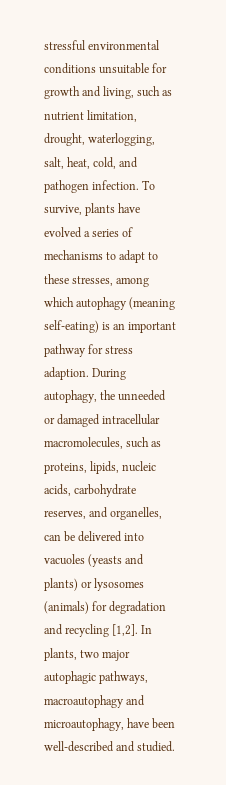stressful environmental conditions unsuitable for growth and living, such as nutrient limitation, drought, waterlogging, salt, heat, cold, and pathogen infection. To survive, plants have evolved a series of mechanisms to adapt to these stresses, among which autophagy (meaning self-eating) is an important pathway for stress adaption. During autophagy, the unneeded or damaged intracellular macromolecules, such as proteins, lipids, nucleic acids, carbohydrate reserves, and organelles, can be delivered into vacuoles (yeasts and plants) or lysosomes (animals) for degradation and recycling [1,2]. In plants, two major autophagic pathways, macroautophagy and microautophagy, have been well-described and studied.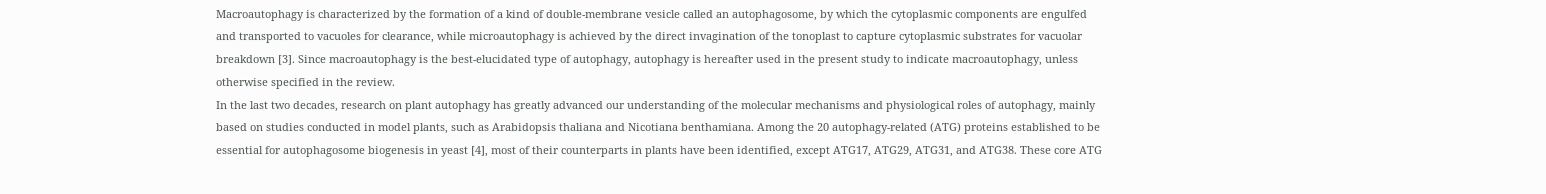Macroautophagy is characterized by the formation of a kind of double-membrane vesicle called an autophagosome, by which the cytoplasmic components are engulfed and transported to vacuoles for clearance, while microautophagy is achieved by the direct invagination of the tonoplast to capture cytoplasmic substrates for vacuolar breakdown [3]. Since macroautophagy is the best-elucidated type of autophagy, autophagy is hereafter used in the present study to indicate macroautophagy, unless otherwise specified in the review.
In the last two decades, research on plant autophagy has greatly advanced our understanding of the molecular mechanisms and physiological roles of autophagy, mainly based on studies conducted in model plants, such as Arabidopsis thaliana and Nicotiana benthamiana. Among the 20 autophagy-related (ATG) proteins established to be essential for autophagosome biogenesis in yeast [4], most of their counterparts in plants have been identified, except ATG17, ATG29, ATG31, and ATG38. These core ATG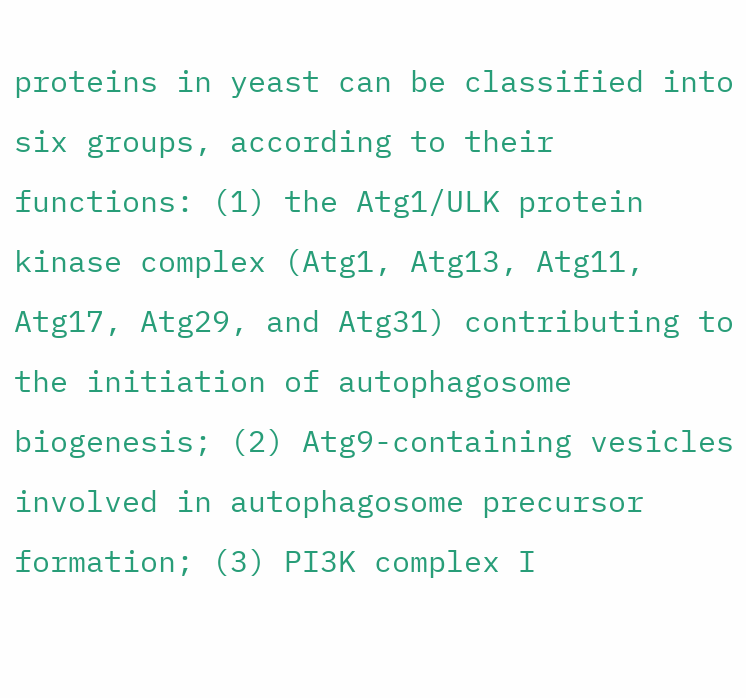proteins in yeast can be classified into six groups, according to their functions: (1) the Atg1/ULK protein kinase complex (Atg1, Atg13, Atg11, Atg17, Atg29, and Atg31) contributing to the initiation of autophagosome biogenesis; (2) Atg9-containing vesicles involved in autophagosome precursor formation; (3) PI3K complex I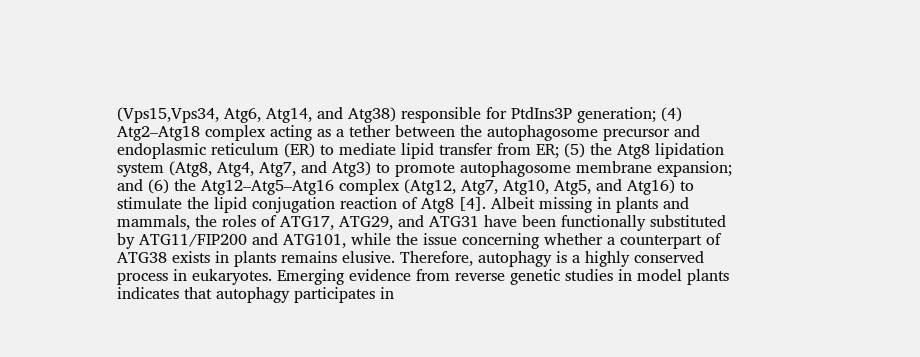(Vps15,Vps34, Atg6, Atg14, and Atg38) responsible for PtdIns3P generation; (4) Atg2–Atg18 complex acting as a tether between the autophagosome precursor and endoplasmic reticulum (ER) to mediate lipid transfer from ER; (5) the Atg8 lipidation system (Atg8, Atg4, Atg7, and Atg3) to promote autophagosome membrane expansion; and (6) the Atg12–Atg5–Atg16 complex (Atg12, Atg7, Atg10, Atg5, and Atg16) to stimulate the lipid conjugation reaction of Atg8 [4]. Albeit missing in plants and mammals, the roles of ATG17, ATG29, and ATG31 have been functionally substituted by ATG11/FIP200 and ATG101, while the issue concerning whether a counterpart of ATG38 exists in plants remains elusive. Therefore, autophagy is a highly conserved process in eukaryotes. Emerging evidence from reverse genetic studies in model plants indicates that autophagy participates in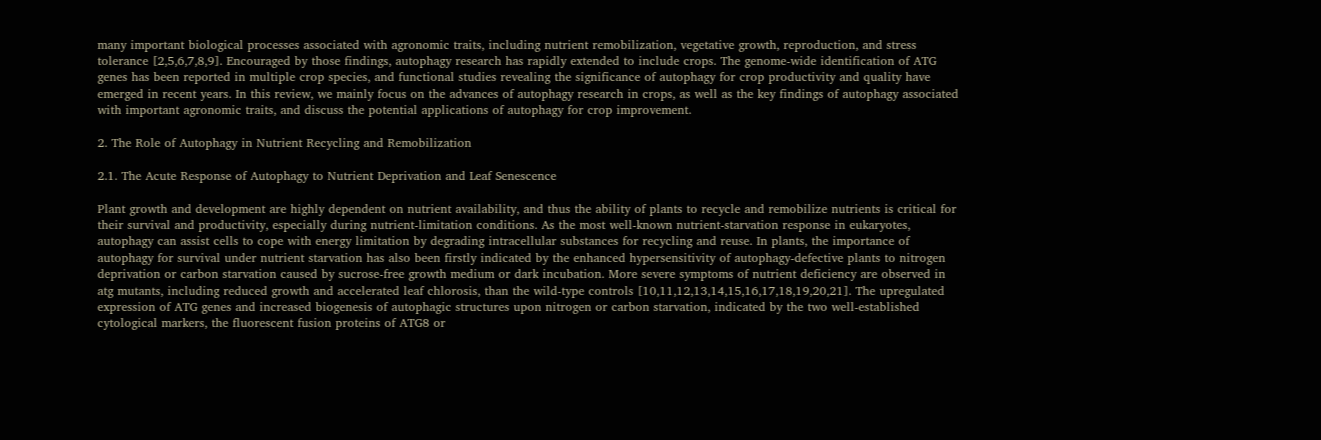many important biological processes associated with agronomic traits, including nutrient remobilization, vegetative growth, reproduction, and stress tolerance [2,5,6,7,8,9]. Encouraged by those findings, autophagy research has rapidly extended to include crops. The genome-wide identification of ATG genes has been reported in multiple crop species, and functional studies revealing the significance of autophagy for crop productivity and quality have emerged in recent years. In this review, we mainly focus on the advances of autophagy research in crops, as well as the key findings of autophagy associated with important agronomic traits, and discuss the potential applications of autophagy for crop improvement.

2. The Role of Autophagy in Nutrient Recycling and Remobilization

2.1. The Acute Response of Autophagy to Nutrient Deprivation and Leaf Senescence

Plant growth and development are highly dependent on nutrient availability, and thus the ability of plants to recycle and remobilize nutrients is critical for their survival and productivity, especially during nutrient-limitation conditions. As the most well-known nutrient-starvation response in eukaryotes, autophagy can assist cells to cope with energy limitation by degrading intracellular substances for recycling and reuse. In plants, the importance of autophagy for survival under nutrient starvation has also been firstly indicated by the enhanced hypersensitivity of autophagy-defective plants to nitrogen deprivation or carbon starvation caused by sucrose-free growth medium or dark incubation. More severe symptoms of nutrient deficiency are observed in atg mutants, including reduced growth and accelerated leaf chlorosis, than the wild-type controls [10,11,12,13,14,15,16,17,18,19,20,21]. The upregulated expression of ATG genes and increased biogenesis of autophagic structures upon nitrogen or carbon starvation, indicated by the two well-established cytological markers, the fluorescent fusion proteins of ATG8 or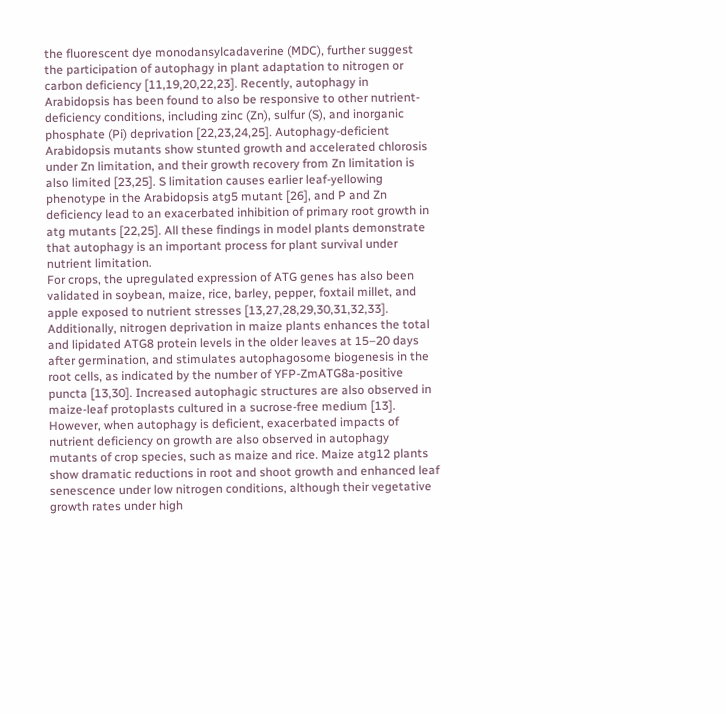the fluorescent dye monodansylcadaverine (MDC), further suggest the participation of autophagy in plant adaptation to nitrogen or carbon deficiency [11,19,20,22,23]. Recently, autophagy in Arabidopsis has been found to also be responsive to other nutrient-deficiency conditions, including zinc (Zn), sulfur (S), and inorganic phosphate (Pi) deprivation [22,23,24,25]. Autophagy-deficient Arabidopsis mutants show stunted growth and accelerated chlorosis under Zn limitation, and their growth recovery from Zn limitation is also limited [23,25]. S limitation causes earlier leaf-yellowing phenotype in the Arabidopsis atg5 mutant [26], and P and Zn deficiency lead to an exacerbated inhibition of primary root growth in atg mutants [22,25]. All these findings in model plants demonstrate that autophagy is an important process for plant survival under nutrient limitation.
For crops, the upregulated expression of ATG genes has also been validated in soybean, maize, rice, barley, pepper, foxtail millet, and apple exposed to nutrient stresses [13,27,28,29,30,31,32,33]. Additionally, nitrogen deprivation in maize plants enhances the total and lipidated ATG8 protein levels in the older leaves at 15–20 days after germination, and stimulates autophagosome biogenesis in the root cells, as indicated by the number of YFP-ZmATG8a-positive puncta [13,30]. Increased autophagic structures are also observed in maize-leaf protoplasts cultured in a sucrose-free medium [13]. However, when autophagy is deficient, exacerbated impacts of nutrient deficiency on growth are also observed in autophagy mutants of crop species, such as maize and rice. Maize atg12 plants show dramatic reductions in root and shoot growth and enhanced leaf senescence under low nitrogen conditions, although their vegetative growth rates under high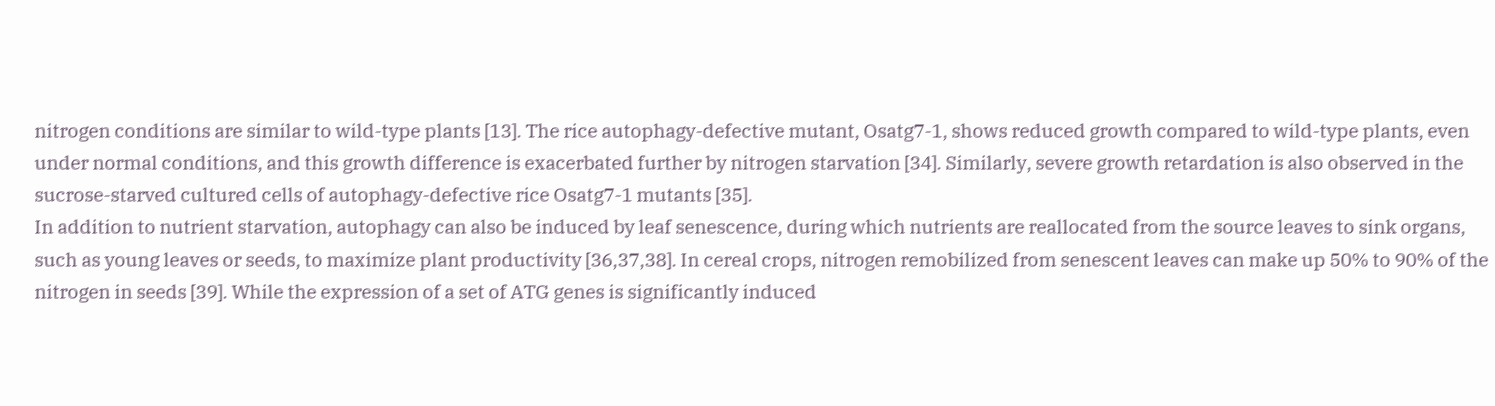nitrogen conditions are similar to wild-type plants [13]. The rice autophagy-defective mutant, Osatg7-1, shows reduced growth compared to wild-type plants, even under normal conditions, and this growth difference is exacerbated further by nitrogen starvation [34]. Similarly, severe growth retardation is also observed in the sucrose-starved cultured cells of autophagy-defective rice Osatg7-1 mutants [35].
In addition to nutrient starvation, autophagy can also be induced by leaf senescence, during which nutrients are reallocated from the source leaves to sink organs, such as young leaves or seeds, to maximize plant productivity [36,37,38]. In cereal crops, nitrogen remobilized from senescent leaves can make up 50% to 90% of the nitrogen in seeds [39]. While the expression of a set of ATG genes is significantly induced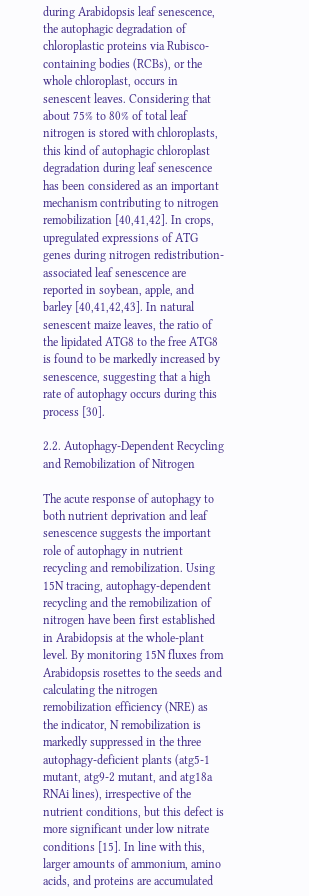during Arabidopsis leaf senescence, the autophagic degradation of chloroplastic proteins via Rubisco-containing bodies (RCBs), or the whole chloroplast, occurs in senescent leaves. Considering that about 75% to 80% of total leaf nitrogen is stored with chloroplasts, this kind of autophagic chloroplast degradation during leaf senescence has been considered as an important mechanism contributing to nitrogen remobilization [40,41,42]. In crops, upregulated expressions of ATG genes during nitrogen redistribution-associated leaf senescence are reported in soybean, apple, and barley [40,41,42,43]. In natural senescent maize leaves, the ratio of the lipidated ATG8 to the free ATG8 is found to be markedly increased by senescence, suggesting that a high rate of autophagy occurs during this process [30].

2.2. Autophagy-Dependent Recycling and Remobilization of Nitrogen

The acute response of autophagy to both nutrient deprivation and leaf senescence suggests the important role of autophagy in nutrient recycling and remobilization. Using 15N tracing, autophagy-dependent recycling and the remobilization of nitrogen have been first established in Arabidopsis at the whole-plant level. By monitoring 15N fluxes from Arabidopsis rosettes to the seeds and calculating the nitrogen remobilization efficiency (NRE) as the indicator, N remobilization is markedly suppressed in the three autophagy-deficient plants (atg5-1 mutant, atg9-2 mutant, and atg18a RNAi lines), irrespective of the nutrient conditions, but this defect is more significant under low nitrate conditions [15]. In line with this, larger amounts of ammonium, amino acids, and proteins are accumulated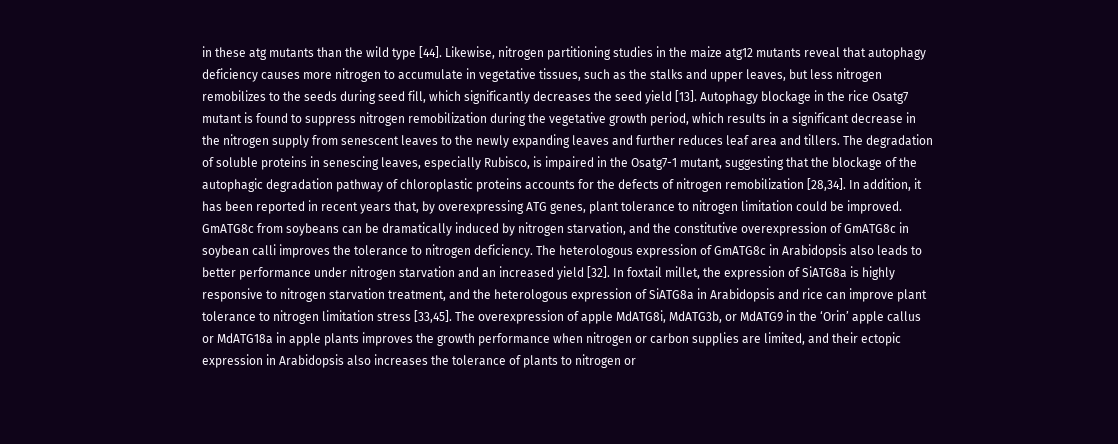in these atg mutants than the wild type [44]. Likewise, nitrogen partitioning studies in the maize atg12 mutants reveal that autophagy deficiency causes more nitrogen to accumulate in vegetative tissues, such as the stalks and upper leaves, but less nitrogen remobilizes to the seeds during seed fill, which significantly decreases the seed yield [13]. Autophagy blockage in the rice Osatg7 mutant is found to suppress nitrogen remobilization during the vegetative growth period, which results in a significant decrease in the nitrogen supply from senescent leaves to the newly expanding leaves and further reduces leaf area and tillers. The degradation of soluble proteins in senescing leaves, especially Rubisco, is impaired in the Osatg7-1 mutant, suggesting that the blockage of the autophagic degradation pathway of chloroplastic proteins accounts for the defects of nitrogen remobilization [28,34]. In addition, it has been reported in recent years that, by overexpressing ATG genes, plant tolerance to nitrogen limitation could be improved. GmATG8c from soybeans can be dramatically induced by nitrogen starvation, and the constitutive overexpression of GmATG8c in soybean calli improves the tolerance to nitrogen deficiency. The heterologous expression of GmATG8c in Arabidopsis also leads to better performance under nitrogen starvation and an increased yield [32]. In foxtail millet, the expression of SiATG8a is highly responsive to nitrogen starvation treatment, and the heterologous expression of SiATG8a in Arabidopsis and rice can improve plant tolerance to nitrogen limitation stress [33,45]. The overexpression of apple MdATG8i, MdATG3b, or MdATG9 in the ‘Orin’ apple callus or MdATG18a in apple plants improves the growth performance when nitrogen or carbon supplies are limited, and their ectopic expression in Arabidopsis also increases the tolerance of plants to nitrogen or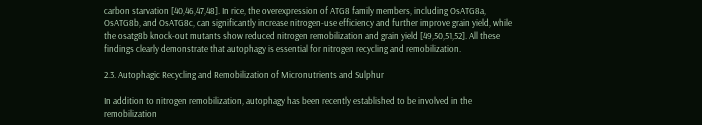carbon starvation [40,46,47,48]. In rice, the overexpression of ATG8 family members, including OsATG8a, OsATG8b, and OsATG8c, can significantly increase nitrogen-use efficiency and further improve grain yield, while the osatg8b knock-out mutants show reduced nitrogen remobilization and grain yield [49,50,51,52]. All these findings clearly demonstrate that autophagy is essential for nitrogen recycling and remobilization.

2.3. Autophagic Recycling and Remobilization of Micronutrients and Sulphur

In addition to nitrogen remobilization, autophagy has been recently established to be involved in the remobilization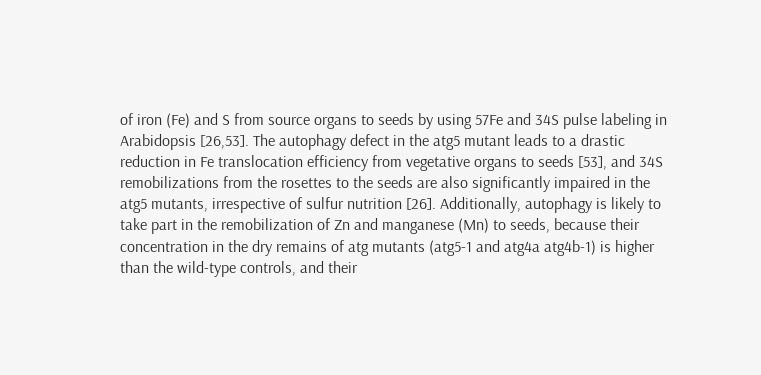of iron (Fe) and S from source organs to seeds by using 57Fe and 34S pulse labeling in Arabidopsis [26,53]. The autophagy defect in the atg5 mutant leads to a drastic reduction in Fe translocation efficiency from vegetative organs to seeds [53], and 34S remobilizations from the rosettes to the seeds are also significantly impaired in the atg5 mutants, irrespective of sulfur nutrition [26]. Additionally, autophagy is likely to take part in the remobilization of Zn and manganese (Mn) to seeds, because their concentration in the dry remains of atg mutants (atg5-1 and atg4a atg4b-1) is higher than the wild-type controls, and their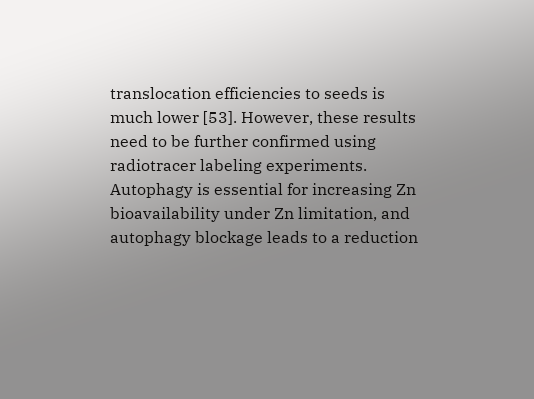translocation efficiencies to seeds is much lower [53]. However, these results need to be further confirmed using radiotracer labeling experiments. Autophagy is essential for increasing Zn bioavailability under Zn limitation, and autophagy blockage leads to a reduction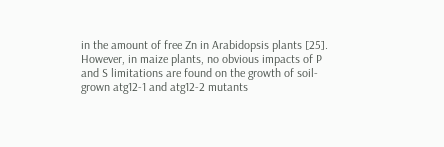in the amount of free Zn in Arabidopsis plants [25]. However, in maize plants, no obvious impacts of P and S limitations are found on the growth of soil-grown atg12-1 and atg12-2 mutants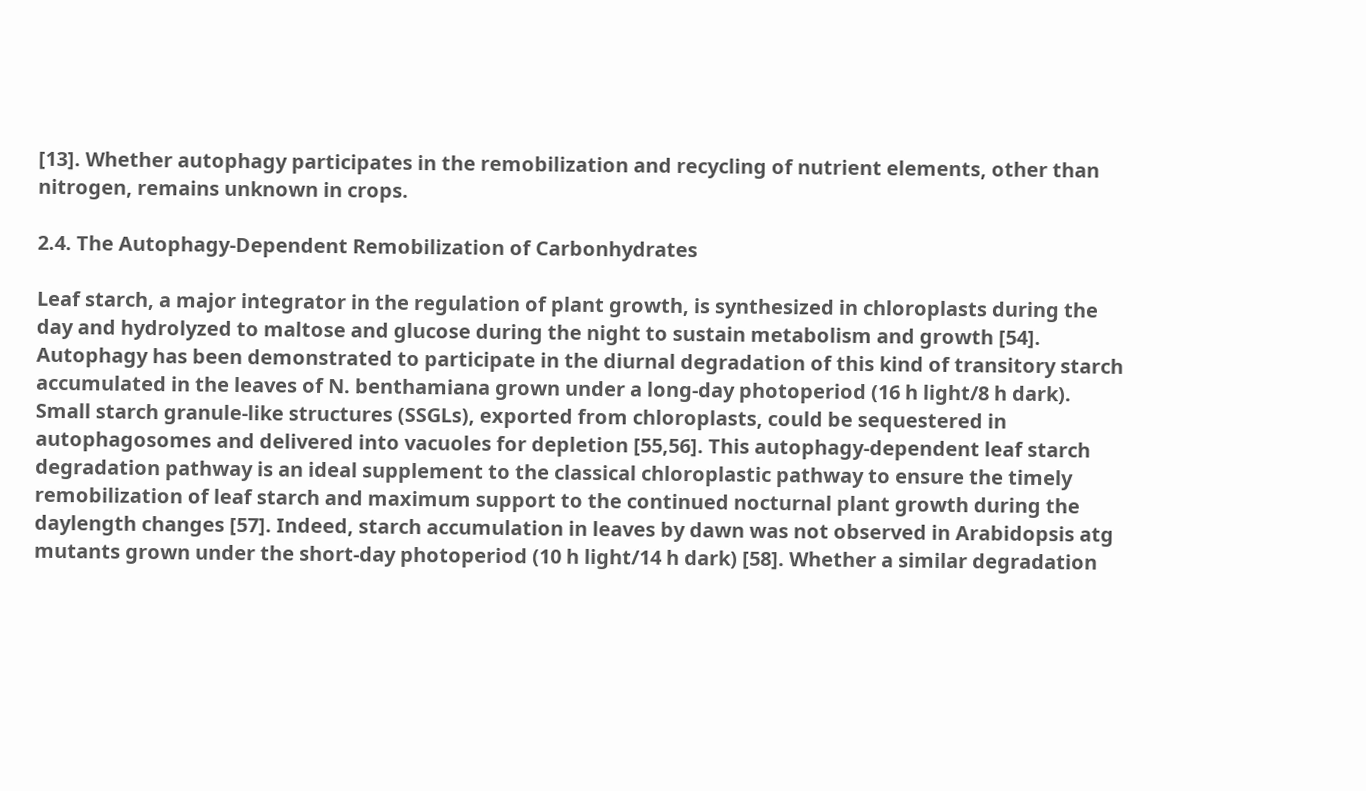[13]. Whether autophagy participates in the remobilization and recycling of nutrient elements, other than nitrogen, remains unknown in crops.

2.4. The Autophagy-Dependent Remobilization of Carbonhydrates

Leaf starch, a major integrator in the regulation of plant growth, is synthesized in chloroplasts during the day and hydrolyzed to maltose and glucose during the night to sustain metabolism and growth [54]. Autophagy has been demonstrated to participate in the diurnal degradation of this kind of transitory starch accumulated in the leaves of N. benthamiana grown under a long-day photoperiod (16 h light/8 h dark). Small starch granule-like structures (SSGLs), exported from chloroplasts, could be sequestered in autophagosomes and delivered into vacuoles for depletion [55,56]. This autophagy-dependent leaf starch degradation pathway is an ideal supplement to the classical chloroplastic pathway to ensure the timely remobilization of leaf starch and maximum support to the continued nocturnal plant growth during the daylength changes [57]. Indeed, starch accumulation in leaves by dawn was not observed in Arabidopsis atg mutants grown under the short-day photoperiod (10 h light/14 h dark) [58]. Whether a similar degradation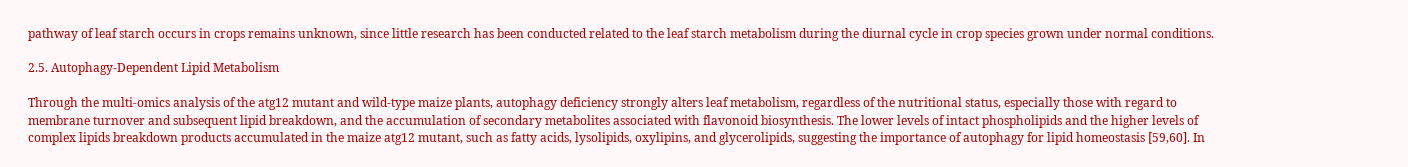pathway of leaf starch occurs in crops remains unknown, since little research has been conducted related to the leaf starch metabolism during the diurnal cycle in crop species grown under normal conditions.

2.5. Autophagy-Dependent Lipid Metabolism

Through the multi-omics analysis of the atg12 mutant and wild-type maize plants, autophagy deficiency strongly alters leaf metabolism, regardless of the nutritional status, especially those with regard to membrane turnover and subsequent lipid breakdown, and the accumulation of secondary metabolites associated with flavonoid biosynthesis. The lower levels of intact phospholipids and the higher levels of complex lipids breakdown products accumulated in the maize atg12 mutant, such as fatty acids, lysolipids, oxylipins, and glycerolipids, suggesting the importance of autophagy for lipid homeostasis [59,60]. In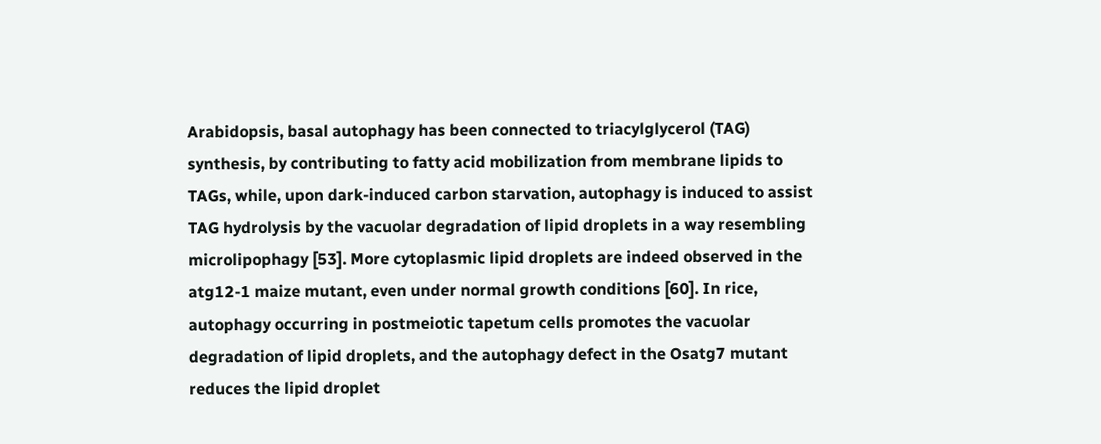Arabidopsis, basal autophagy has been connected to triacylglycerol (TAG) synthesis, by contributing to fatty acid mobilization from membrane lipids to TAGs, while, upon dark-induced carbon starvation, autophagy is induced to assist TAG hydrolysis by the vacuolar degradation of lipid droplets in a way resembling microlipophagy [53]. More cytoplasmic lipid droplets are indeed observed in the atg12-1 maize mutant, even under normal growth conditions [60]. In rice, autophagy occurring in postmeiotic tapetum cells promotes the vacuolar degradation of lipid droplets, and the autophagy defect in the Osatg7 mutant reduces the lipid droplet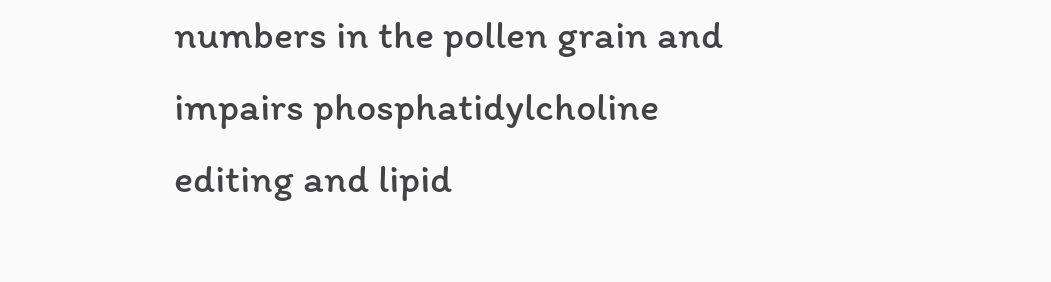numbers in the pollen grain and impairs phosphatidylcholine editing and lipid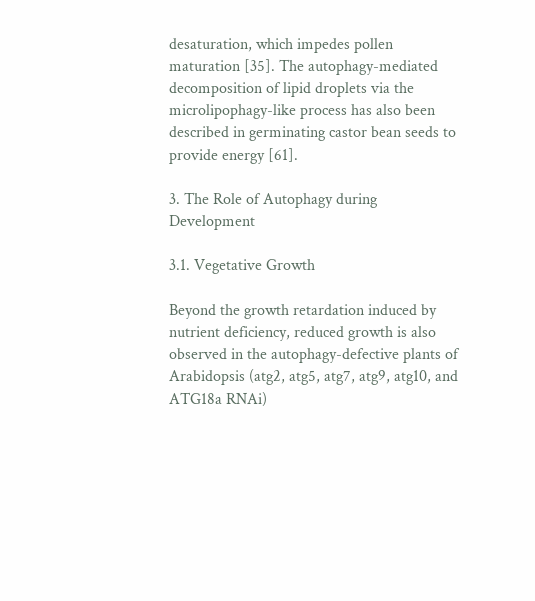desaturation, which impedes pollen maturation [35]. The autophagy-mediated decomposition of lipid droplets via the microlipophagy-like process has also been described in germinating castor bean seeds to provide energy [61].

3. The Role of Autophagy during Development

3.1. Vegetative Growth

Beyond the growth retardation induced by nutrient deficiency, reduced growth is also observed in the autophagy-defective plants of Arabidopsis (atg2, atg5, atg7, atg9, atg10, and ATG18a RNAi)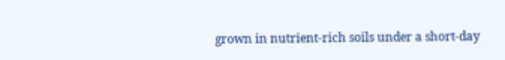grown in nutrient-rich soils under a short-day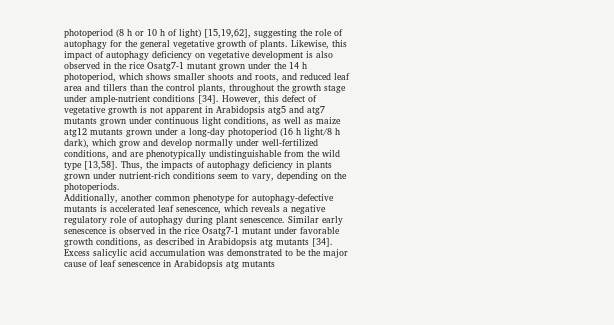photoperiod (8 h or 10 h of light) [15,19,62], suggesting the role of autophagy for the general vegetative growth of plants. Likewise, this impact of autophagy deficiency on vegetative development is also observed in the rice Osatg7-1 mutant grown under the 14 h photoperiod, which shows smaller shoots and roots, and reduced leaf area and tillers than the control plants, throughout the growth stage under ample-nutrient conditions [34]. However, this defect of vegetative growth is not apparent in Arabidopsis atg5 and atg7 mutants grown under continuous light conditions, as well as maize atg12 mutants grown under a long-day photoperiod (16 h light/8 h dark), which grow and develop normally under well-fertilized conditions, and are phenotypically undistinguishable from the wild type [13,58]. Thus, the impacts of autophagy deficiency in plants grown under nutrient-rich conditions seem to vary, depending on the photoperiods.
Additionally, another common phenotype for autophagy-defective mutants is accelerated leaf senescence, which reveals a negative regulatory role of autophagy during plant senescence. Similar early senescence is observed in the rice Osatg7-1 mutant under favorable growth conditions, as described in Arabidopsis atg mutants [34]. Excess salicylic acid accumulation was demonstrated to be the major cause of leaf senescence in Arabidopsis atg mutants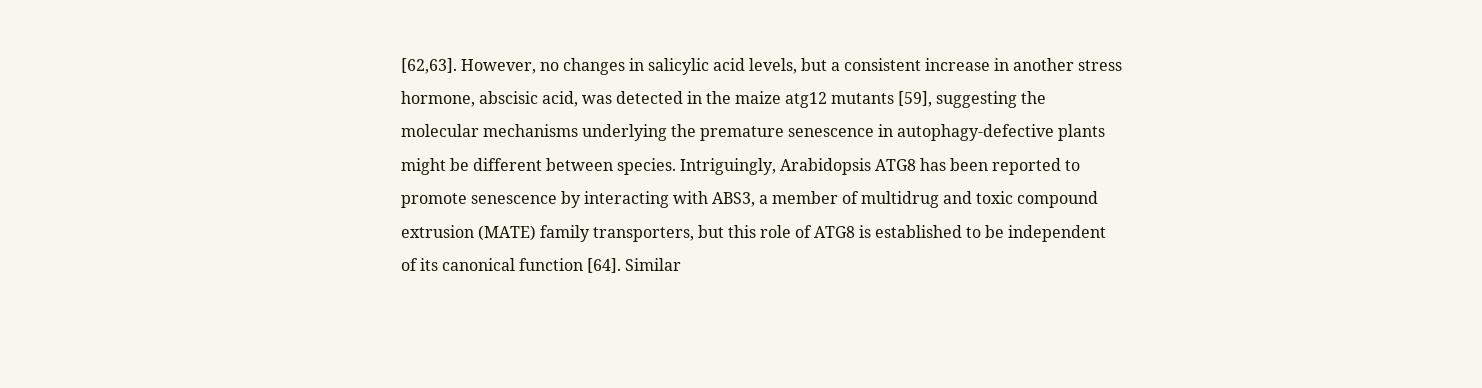[62,63]. However, no changes in salicylic acid levels, but a consistent increase in another stress hormone, abscisic acid, was detected in the maize atg12 mutants [59], suggesting the molecular mechanisms underlying the premature senescence in autophagy-defective plants might be different between species. Intriguingly, Arabidopsis ATG8 has been reported to promote senescence by interacting with ABS3, a member of multidrug and toxic compound extrusion (MATE) family transporters, but this role of ATG8 is established to be independent of its canonical function [64]. Similar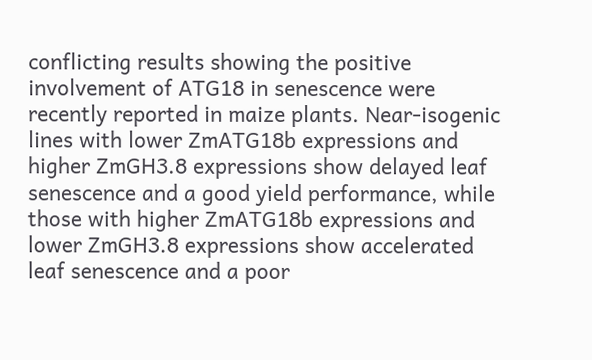conflicting results showing the positive involvement of ATG18 in senescence were recently reported in maize plants. Near-isogenic lines with lower ZmATG18b expressions and higher ZmGH3.8 expressions show delayed leaf senescence and a good yield performance, while those with higher ZmATG18b expressions and lower ZmGH3.8 expressions show accelerated leaf senescence and a poor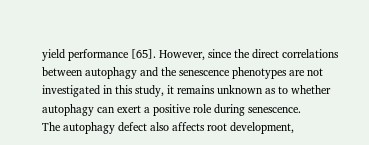yield performance [65]. However, since the direct correlations between autophagy and the senescence phenotypes are not investigated in this study, it remains unknown as to whether autophagy can exert a positive role during senescence.
The autophagy defect also affects root development,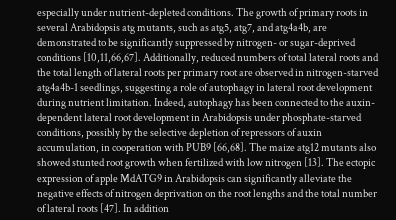especially under nutrient-depleted conditions. The growth of primary roots in several Arabidopsis atg mutants, such as atg5, atg7, and atg4a4b, are demonstrated to be significantly suppressed by nitrogen- or sugar-deprived conditions [10,11,66,67]. Additionally, reduced numbers of total lateral roots and the total length of lateral roots per primary root are observed in nitrogen-starved atg4a4b-1 seedlings, suggesting a role of autophagy in lateral root development during nutrient limitation. Indeed, autophagy has been connected to the auxin-dependent lateral root development in Arabidopsis under phosphate-starved conditions, possibly by the selective depletion of repressors of auxin accumulation, in cooperation with PUB9 [66,68]. The maize atg12 mutants also showed stunted root growth when fertilized with low nitrogen [13]. The ectopic expression of apple MdATG9 in Arabidopsis can significantly alleviate the negative effects of nitrogen deprivation on the root lengths and the total number of lateral roots [47]. In addition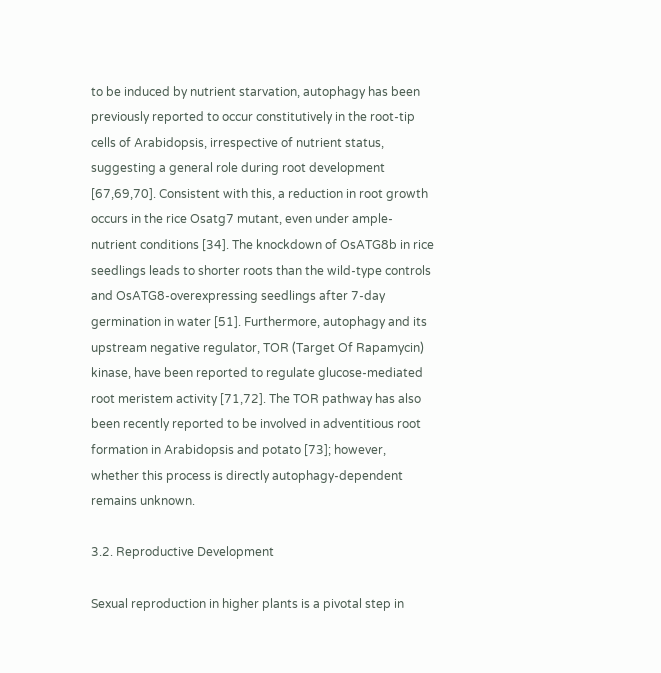to be induced by nutrient starvation, autophagy has been previously reported to occur constitutively in the root-tip cells of Arabidopsis, irrespective of nutrient status, suggesting a general role during root development [67,69,70]. Consistent with this, a reduction in root growth occurs in the rice Osatg7 mutant, even under ample-nutrient conditions [34]. The knockdown of OsATG8b in rice seedlings leads to shorter roots than the wild-type controls and OsATG8-overexpressing seedlings after 7-day germination in water [51]. Furthermore, autophagy and its upstream negative regulator, TOR (Target Of Rapamycin) kinase, have been reported to regulate glucose-mediated root meristem activity [71,72]. The TOR pathway has also been recently reported to be involved in adventitious root formation in Arabidopsis and potato [73]; however, whether this process is directly autophagy-dependent remains unknown.

3.2. Reproductive Development

Sexual reproduction in higher plants is a pivotal step in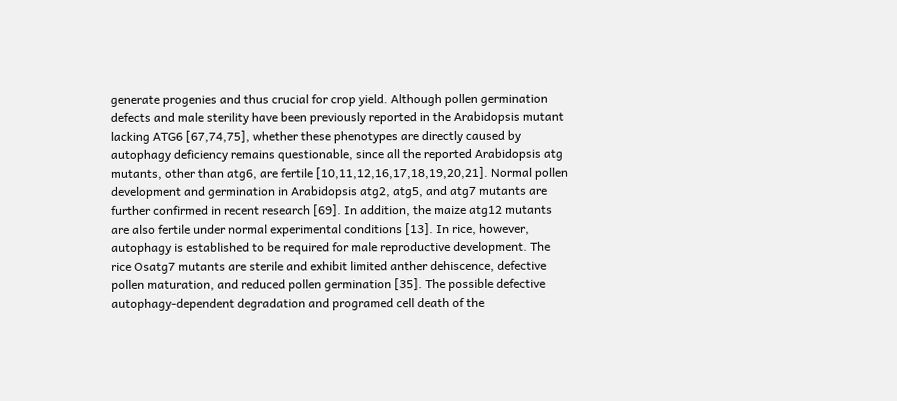generate progenies and thus crucial for crop yield. Although pollen germination defects and male sterility have been previously reported in the Arabidopsis mutant lacking ATG6 [67,74,75], whether these phenotypes are directly caused by autophagy deficiency remains questionable, since all the reported Arabidopsis atg mutants, other than atg6, are fertile [10,11,12,16,17,18,19,20,21]. Normal pollen development and germination in Arabidopsis atg2, atg5, and atg7 mutants are further confirmed in recent research [69]. In addition, the maize atg12 mutants are also fertile under normal experimental conditions [13]. In rice, however, autophagy is established to be required for male reproductive development. The rice Osatg7 mutants are sterile and exhibit limited anther dehiscence, defective pollen maturation, and reduced pollen germination [35]. The possible defective autophagy-dependent degradation and programed cell death of the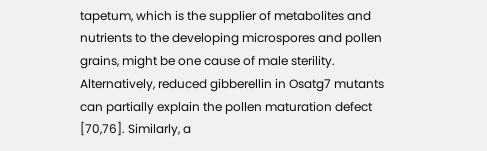tapetum, which is the supplier of metabolites and nutrients to the developing microspores and pollen grains, might be one cause of male sterility. Alternatively, reduced gibberellin in Osatg7 mutants can partially explain the pollen maturation defect [70,76]. Similarly, a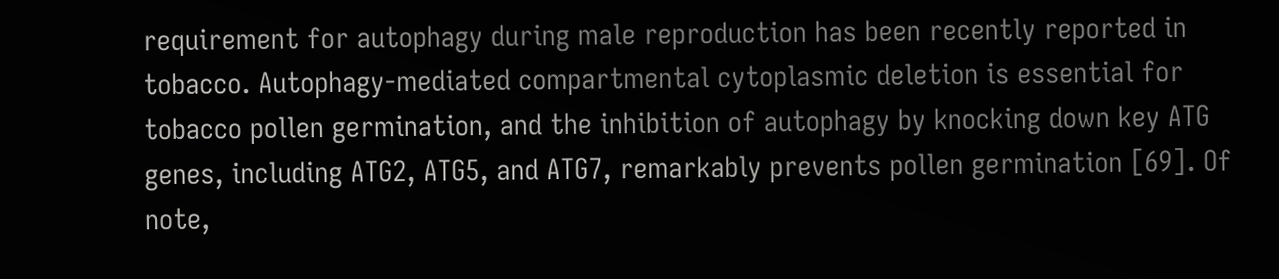requirement for autophagy during male reproduction has been recently reported in tobacco. Autophagy-mediated compartmental cytoplasmic deletion is essential for tobacco pollen germination, and the inhibition of autophagy by knocking down key ATG genes, including ATG2, ATG5, and ATG7, remarkably prevents pollen germination [69]. Of note,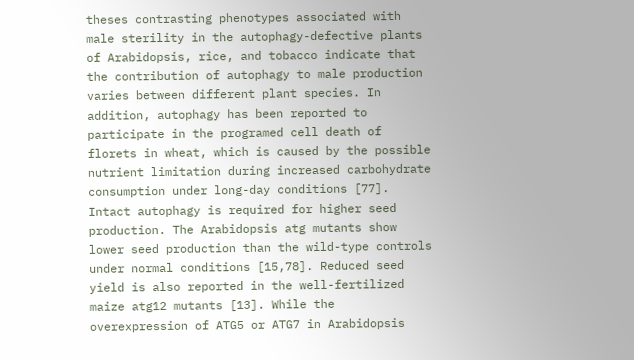theses contrasting phenotypes associated with male sterility in the autophagy-defective plants of Arabidopsis, rice, and tobacco indicate that the contribution of autophagy to male production varies between different plant species. In addition, autophagy has been reported to participate in the programed cell death of florets in wheat, which is caused by the possible nutrient limitation during increased carbohydrate consumption under long-day conditions [77].
Intact autophagy is required for higher seed production. The Arabidopsis atg mutants show lower seed production than the wild-type controls under normal conditions [15,78]. Reduced seed yield is also reported in the well-fertilized maize atg12 mutants [13]. While the overexpression of ATG5 or ATG7 in Arabidopsis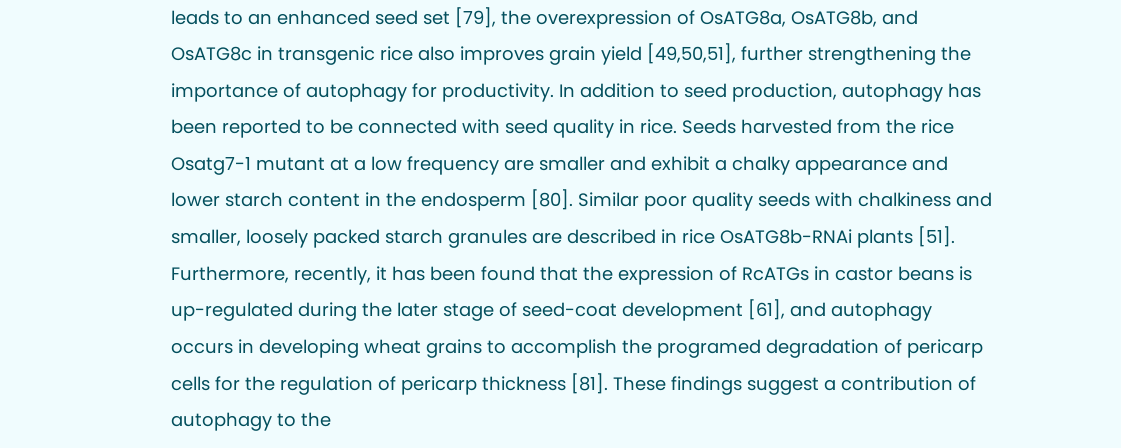leads to an enhanced seed set [79], the overexpression of OsATG8a, OsATG8b, and OsATG8c in transgenic rice also improves grain yield [49,50,51], further strengthening the importance of autophagy for productivity. In addition to seed production, autophagy has been reported to be connected with seed quality in rice. Seeds harvested from the rice Osatg7-1 mutant at a low frequency are smaller and exhibit a chalky appearance and lower starch content in the endosperm [80]. Similar poor quality seeds with chalkiness and smaller, loosely packed starch granules are described in rice OsATG8b-RNAi plants [51]. Furthermore, recently, it has been found that the expression of RcATGs in castor beans is up-regulated during the later stage of seed-coat development [61], and autophagy occurs in developing wheat grains to accomplish the programed degradation of pericarp cells for the regulation of pericarp thickness [81]. These findings suggest a contribution of autophagy to the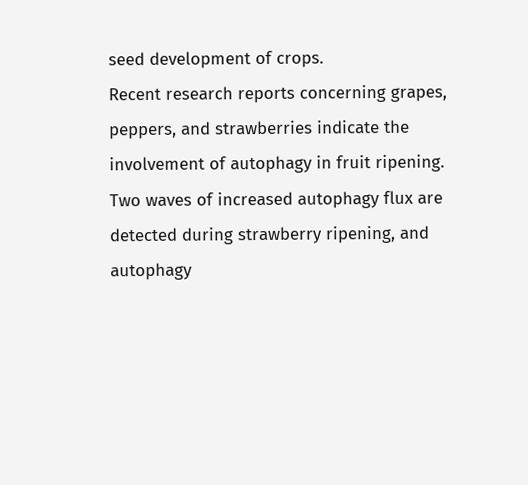seed development of crops.
Recent research reports concerning grapes, peppers, and strawberries indicate the involvement of autophagy in fruit ripening. Two waves of increased autophagy flux are detected during strawberry ripening, and autophagy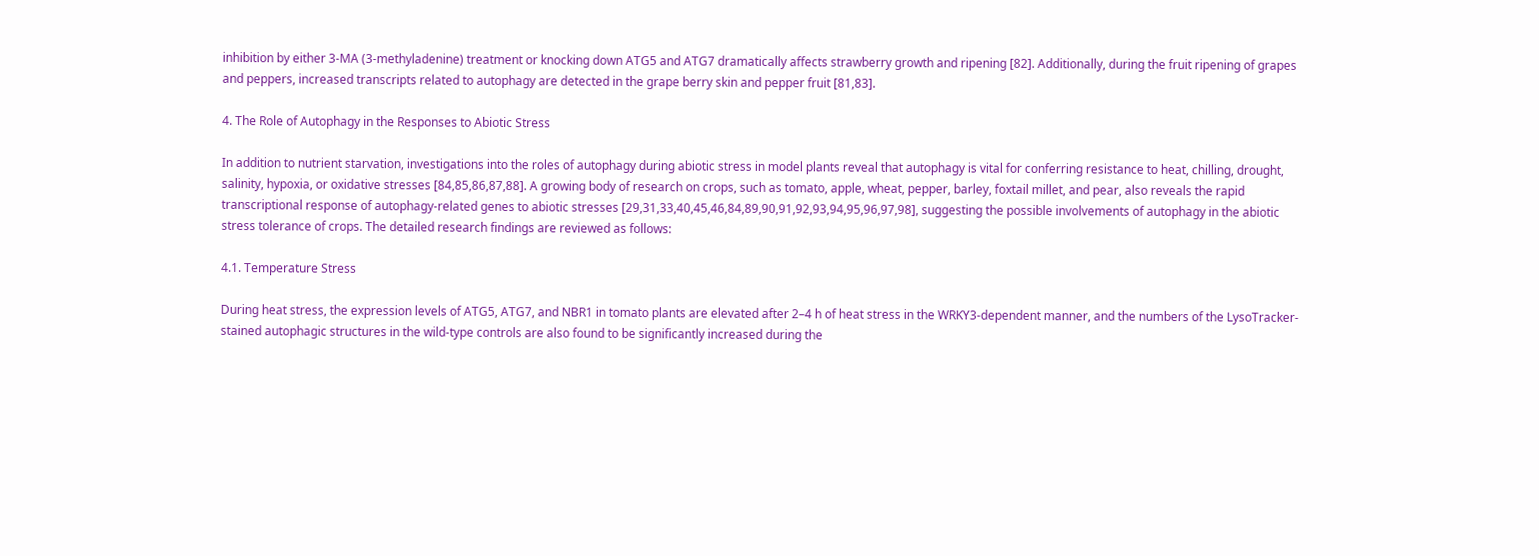inhibition by either 3-MA (3-methyladenine) treatment or knocking down ATG5 and ATG7 dramatically affects strawberry growth and ripening [82]. Additionally, during the fruit ripening of grapes and peppers, increased transcripts related to autophagy are detected in the grape berry skin and pepper fruit [81,83].

4. The Role of Autophagy in the Responses to Abiotic Stress

In addition to nutrient starvation, investigations into the roles of autophagy during abiotic stress in model plants reveal that autophagy is vital for conferring resistance to heat, chilling, drought, salinity, hypoxia, or oxidative stresses [84,85,86,87,88]. A growing body of research on crops, such as tomato, apple, wheat, pepper, barley, foxtail millet, and pear, also reveals the rapid transcriptional response of autophagy-related genes to abiotic stresses [29,31,33,40,45,46,84,89,90,91,92,93,94,95,96,97,98], suggesting the possible involvements of autophagy in the abiotic stress tolerance of crops. The detailed research findings are reviewed as follows:

4.1. Temperature Stress

During heat stress, the expression levels of ATG5, ATG7, and NBR1 in tomato plants are elevated after 2–4 h of heat stress in the WRKY3-dependent manner, and the numbers of the LysoTracker-stained autophagic structures in the wild-type controls are also found to be significantly increased during the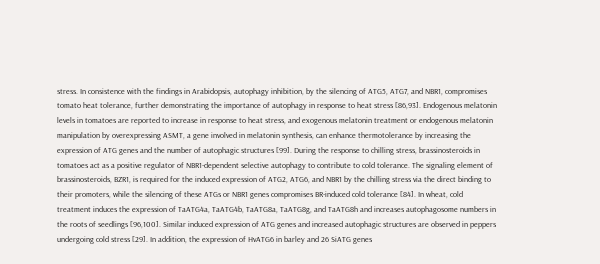stress. In consistence with the findings in Arabidopsis, autophagy inhibition, by the silencing of ATG5, ATG7, and NBR1, compromises tomato heat tolerance, further demonstrating the importance of autophagy in response to heat stress [86,93]. Endogenous melatonin levels in tomatoes are reported to increase in response to heat stress, and exogenous melatonin treatment or endogenous melatonin manipulation by overexpressing ASMT, a gene involved in melatonin synthesis, can enhance thermotolerance by increasing the expression of ATG genes and the number of autophagic structures [99]. During the response to chilling stress, brassinosteroids in tomatoes act as a positive regulator of NBR1-dependent selective autophagy to contribute to cold tolerance. The signaling element of brassinosteroids, BZR1, is required for the induced expression of ATG2, ATG6, and NBR1 by the chilling stress via the direct binding to their promoters, while the silencing of these ATGs or NBR1 genes compromises BR-induced cold tolerance [84]. In wheat, cold treatment induces the expression of TaATG4a, TaATG4b, TaATG8a, TaATG8g, and TaATG8h and increases autophagosome numbers in the roots of seedlings [96,100]. Similar induced expression of ATG genes and increased autophagic structures are observed in peppers undergoing cold stress [29]. In addition, the expression of HvATG6 in barley and 26 SiATG genes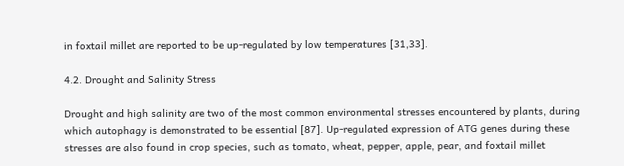in foxtail millet are reported to be up-regulated by low temperatures [31,33].

4.2. Drought and Salinity Stress

Drought and high salinity are two of the most common environmental stresses encountered by plants, during which autophagy is demonstrated to be essential [87]. Up-regulated expression of ATG genes during these stresses are also found in crop species, such as tomato, wheat, pepper, apple, pear, and foxtail millet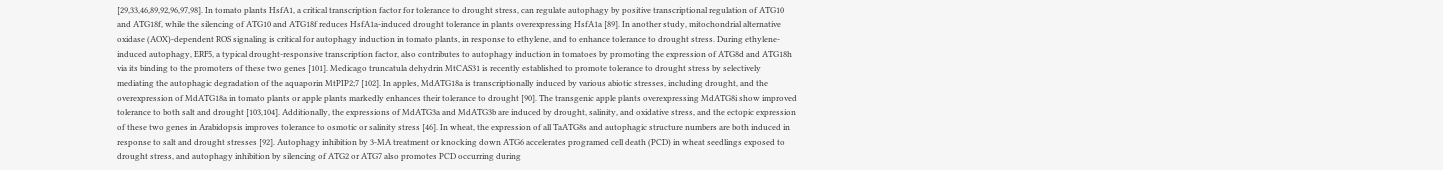[29,33,46,89,92,96,97,98]. In tomato plants HsfA1, a critical transcription factor for tolerance to drought stress, can regulate autophagy by positive transcriptional regulation of ATG10 and ATG18f, while the silencing of ATG10 and ATG18f reduces HsfA1a-induced drought tolerance in plants overexpressing HsfA1a [89]. In another study, mitochondrial alternative oxidase (AOX)-dependent ROS signaling is critical for autophagy induction in tomato plants, in response to ethylene, and to enhance tolerance to drought stress. During ethylene-induced autophagy, ERF5, a typical drought-responsive transcription factor, also contributes to autophagy induction in tomatoes by promoting the expression of ATG8d and ATG18h via its binding to the promoters of these two genes [101]. Medicago truncatula dehydrin MtCAS31 is recently established to promote tolerance to drought stress by selectively mediating the autophagic degradation of the aquaporin MtPIP2;7 [102]. In apples, MdATG18a is transcriptionally induced by various abiotic stresses, including drought, and the overexpression of MdATG18a in tomato plants or apple plants markedly enhances their tolerance to drought [90]. The transgenic apple plants overexpressing MdATG8i show improved tolerance to both salt and drought [103,104]. Additionally, the expressions of MdATG3a and MdATG3b are induced by drought, salinity, and oxidative stress, and the ectopic expression of these two genes in Arabidopsis improves tolerance to osmotic or salinity stress [46]. In wheat, the expression of all TaATG8s and autophagic structure numbers are both induced in response to salt and drought stresses [92]. Autophagy inhibition by 3-MA treatment or knocking down ATG6 accelerates programed cell death (PCD) in wheat seedlings exposed to drought stress, and autophagy inhibition by silencing of ATG2 or ATG7 also promotes PCD occurring during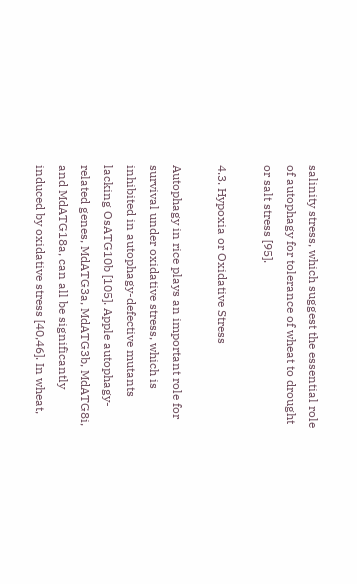salinity stress, which suggest the essential role of autophagy for tolerance of wheat to drought or salt stress [95].

4.3. Hypoxia or Oxidative Stress

Autophagy in rice plays an important role for survival under oxidative stress, which is inhibited in autophagy-defective mutants lacking OsATG10b [105]. Apple autophagy-related genes, MdATG3a, MdATG3b, MdATG8i, and MdATG18a, can all be significantly induced by oxidative stress [40,46]. In wheat,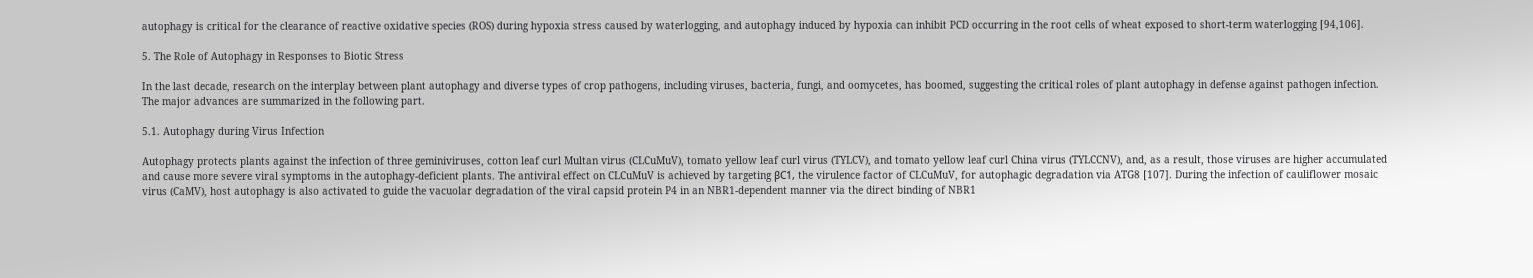autophagy is critical for the clearance of reactive oxidative species (ROS) during hypoxia stress caused by waterlogging, and autophagy induced by hypoxia can inhibit PCD occurring in the root cells of wheat exposed to short-term waterlogging [94,106].

5. The Role of Autophagy in Responses to Biotic Stress

In the last decade, research on the interplay between plant autophagy and diverse types of crop pathogens, including viruses, bacteria, fungi, and oomycetes, has boomed, suggesting the critical roles of plant autophagy in defense against pathogen infection. The major advances are summarized in the following part.

5.1. Autophagy during Virus Infection

Autophagy protects plants against the infection of three geminiviruses, cotton leaf curl Multan virus (CLCuMuV), tomato yellow leaf curl virus (TYLCV), and tomato yellow leaf curl China virus (TYLCCNV), and, as a result, those viruses are higher accumulated and cause more severe viral symptoms in the autophagy-deficient plants. The antiviral effect on CLCuMuV is achieved by targeting βC1, the virulence factor of CLCuMuV, for autophagic degradation via ATG8 [107]. During the infection of cauliflower mosaic virus (CaMV), host autophagy is also activated to guide the vacuolar degradation of the viral capsid protein P4 in an NBR1-dependent manner via the direct binding of NBR1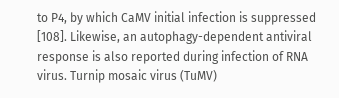to P4, by which CaMV initial infection is suppressed [108]. Likewise, an autophagy-dependent antiviral response is also reported during infection of RNA virus. Turnip mosaic virus (TuMV)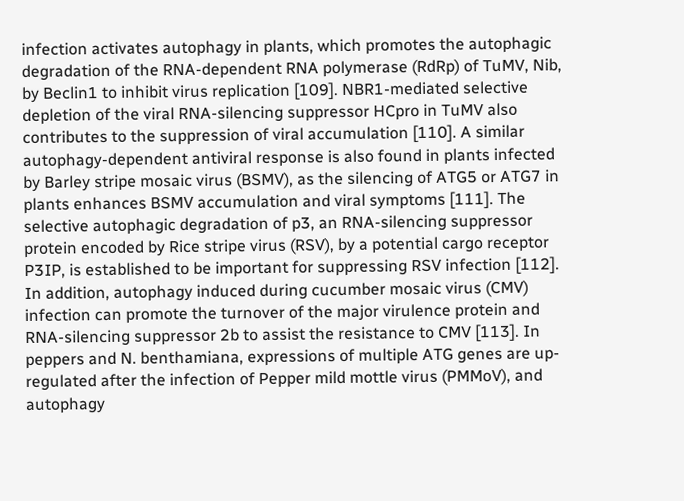infection activates autophagy in plants, which promotes the autophagic degradation of the RNA-dependent RNA polymerase (RdRp) of TuMV, Nib, by Beclin1 to inhibit virus replication [109]. NBR1-mediated selective depletion of the viral RNA-silencing suppressor HCpro in TuMV also contributes to the suppression of viral accumulation [110]. A similar autophagy-dependent antiviral response is also found in plants infected by Barley stripe mosaic virus (BSMV), as the silencing of ATG5 or ATG7 in plants enhances BSMV accumulation and viral symptoms [111]. The selective autophagic degradation of p3, an RNA-silencing suppressor protein encoded by Rice stripe virus (RSV), by a potential cargo receptor P3IP, is established to be important for suppressing RSV infection [112]. In addition, autophagy induced during cucumber mosaic virus (CMV) infection can promote the turnover of the major virulence protein and RNA-silencing suppressor 2b to assist the resistance to CMV [113]. In peppers and N. benthamiana, expressions of multiple ATG genes are up-regulated after the infection of Pepper mild mottle virus (PMMoV), and autophagy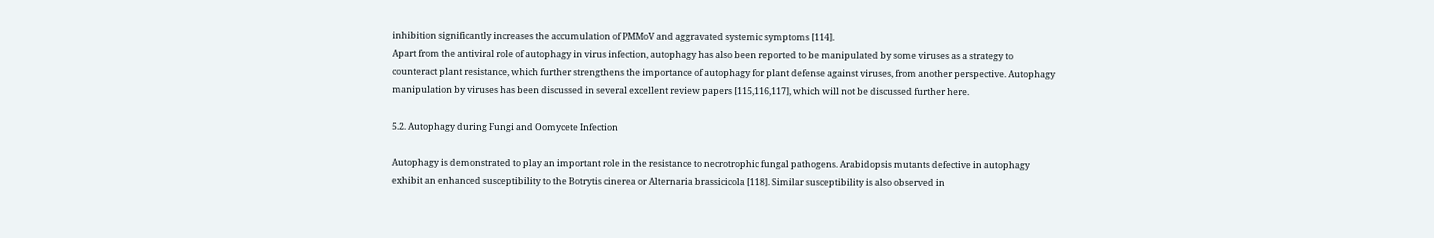inhibition significantly increases the accumulation of PMMoV and aggravated systemic symptoms [114].
Apart from the antiviral role of autophagy in virus infection, autophagy has also been reported to be manipulated by some viruses as a strategy to counteract plant resistance, which further strengthens the importance of autophagy for plant defense against viruses, from another perspective. Autophagy manipulation by viruses has been discussed in several excellent review papers [115,116,117], which will not be discussed further here.

5.2. Autophagy during Fungi and Oomycete Infection

Autophagy is demonstrated to play an important role in the resistance to necrotrophic fungal pathogens. Arabidopsis mutants defective in autophagy exhibit an enhanced susceptibility to the Botrytis cinerea or Alternaria brassicicola [118]. Similar susceptibility is also observed in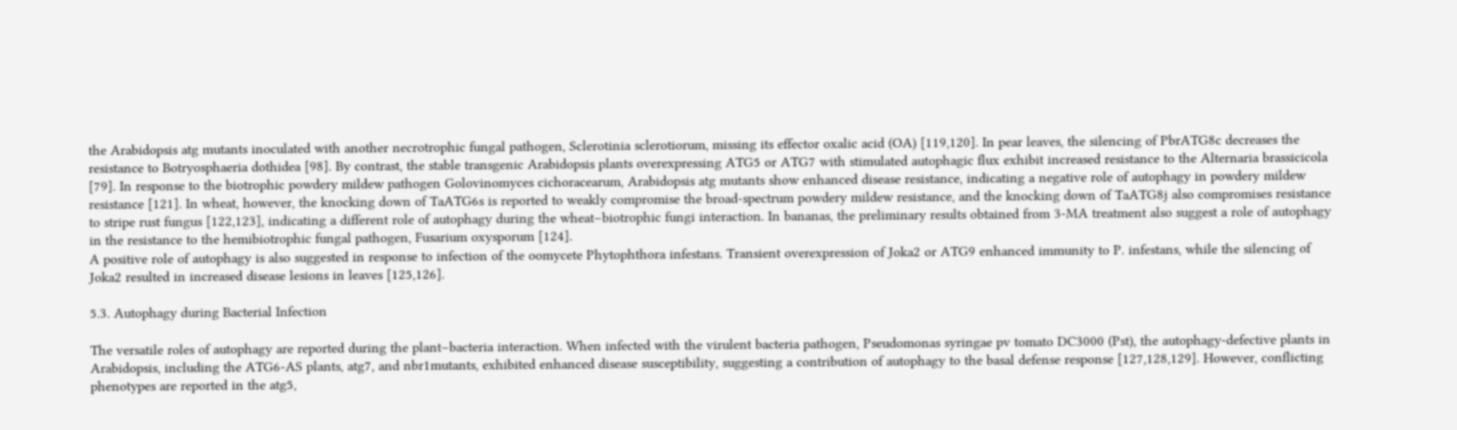the Arabidopsis atg mutants inoculated with another necrotrophic fungal pathogen, Sclerotinia sclerotiorum, missing its effector oxalic acid (OA) [119,120]. In pear leaves, the silencing of PbrATG8c decreases the resistance to Botryosphaeria dothidea [98]. By contrast, the stable transgenic Arabidopsis plants overexpressing ATG5 or ATG7 with stimulated autophagic flux exhibit increased resistance to the Alternaria brassicicola [79]. In response to the biotrophic powdery mildew pathogen Golovinomyces cichoracearum, Arabidopsis atg mutants show enhanced disease resistance, indicating a negative role of autophagy in powdery mildew resistance [121]. In wheat, however, the knocking down of TaATG6s is reported to weakly compromise the broad-spectrum powdery mildew resistance, and the knocking down of TaATG8j also compromises resistance to stripe rust fungus [122,123], indicating a different role of autophagy during the wheat–biotrophic fungi interaction. In bananas, the preliminary results obtained from 3-MA treatment also suggest a role of autophagy in the resistance to the hemibiotrophic fungal pathogen, Fusarium oxysporum [124].
A positive role of autophagy is also suggested in response to infection of the oomycete Phytophthora infestans. Transient overexpression of Joka2 or ATG9 enhanced immunity to P. infestans, while the silencing of Joka2 resulted in increased disease lesions in leaves [125,126].

5.3. Autophagy during Bacterial Infection

The versatile roles of autophagy are reported during the plant–bacteria interaction. When infected with the virulent bacteria pathogen, Pseudomonas syringae pv tomato DC3000 (Pst), the autophagy-defective plants in Arabidopsis, including the ATG6-AS plants, atg7, and nbr1mutants, exhibited enhanced disease susceptibility, suggesting a contribution of autophagy to the basal defense response [127,128,129]. However, conflicting phenotypes are reported in the atg5,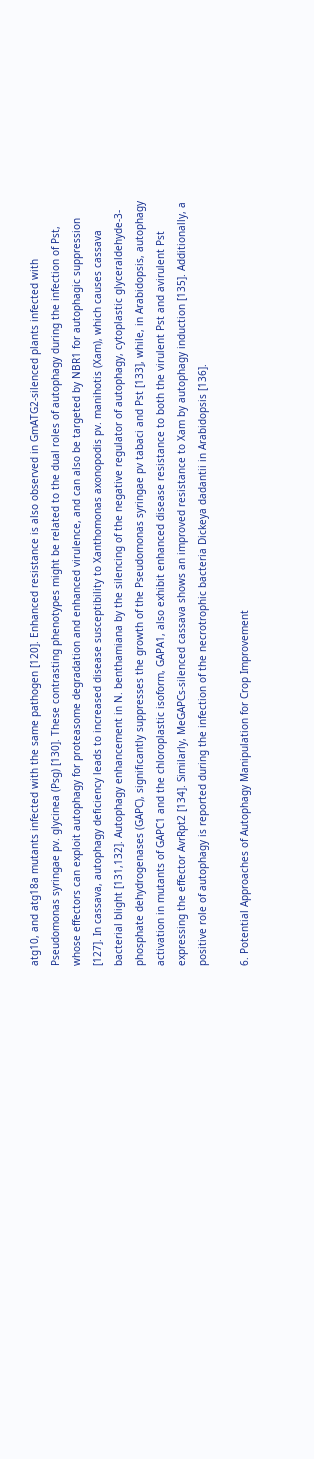atg10, and atg18a mutants infected with the same pathogen [120]. Enhanced resistance is also observed in GmATG2-silenced plants infected with Pseudomonas syringae pv. glycinea (Psg) [130]. These contrasting phenotypes might be related to the dual roles of autophagy during the infection of Pst, whose effectors can exploit autophagy for proteasome degradation and enhanced virulence, and can also be targeted by NBR1 for autophagic suppression [127]. In cassava, autophagy deficiency leads to increased disease susceptibility to Xanthomonas axonopodis pv. manihotis (Xam), which causes cassava bacterial blight [131,132]. Autophagy enhancement in N. benthamiana by the silencing of the negative regulator of autophagy, cytoplastic glyceraldehyde-3-phosphate dehydrogenases (GAPC), significantly suppresses the growth of the Pseudomonas syringae pv tabaci and Pst [133], while, in Arabidopsis, autophagy activation in mutants of GAPC1 and the chloroplastic isoform, GAPA1, also exhibit enhanced disease resistance to both the virulent Pst and avirulent Pst expressing the effector AvrRpt2 [134]. Similarly, MeGAPCs-silenced cassava shows an improved resistance to Xam by autophagy induction [135]. Additionally, a positive role of autophagy is reported during the infection of the necrotrophic bacteria Dickeya dadantii in Arabidopsis [136].

6. Potential Approaches of Autophagy Manipulation for Crop Improvement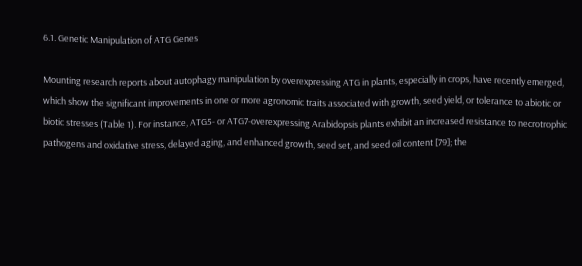6.1. Genetic Manipulation of ATG Genes

Mounting research reports about autophagy manipulation by overexpressing ATG in plants, especially in crops, have recently emerged, which show the significant improvements in one or more agronomic traits associated with growth, seed yield, or tolerance to abiotic or biotic stresses (Table 1). For instance, ATG5- or ATG7-overexpressing Arabidopsis plants exhibit an increased resistance to necrotrophic pathogens and oxidative stress, delayed aging, and enhanced growth, seed set, and seed oil content [79]; the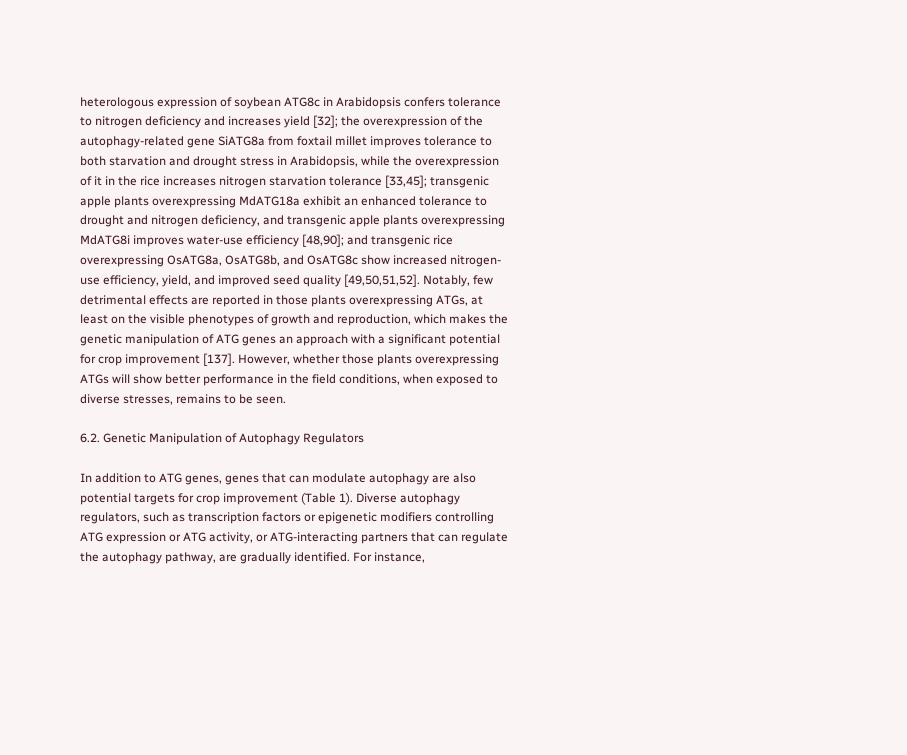heterologous expression of soybean ATG8c in Arabidopsis confers tolerance to nitrogen deficiency and increases yield [32]; the overexpression of the autophagy-related gene SiATG8a from foxtail millet improves tolerance to both starvation and drought stress in Arabidopsis, while the overexpression of it in the rice increases nitrogen starvation tolerance [33,45]; transgenic apple plants overexpressing MdATG18a exhibit an enhanced tolerance to drought and nitrogen deficiency, and transgenic apple plants overexpressing MdATG8i improves water-use efficiency [48,90]; and transgenic rice overexpressing OsATG8a, OsATG8b, and OsATG8c show increased nitrogen-use efficiency, yield, and improved seed quality [49,50,51,52]. Notably, few detrimental effects are reported in those plants overexpressing ATGs, at least on the visible phenotypes of growth and reproduction, which makes the genetic manipulation of ATG genes an approach with a significant potential for crop improvement [137]. However, whether those plants overexpressing ATGs will show better performance in the field conditions, when exposed to diverse stresses, remains to be seen.

6.2. Genetic Manipulation of Autophagy Regulators

In addition to ATG genes, genes that can modulate autophagy are also potential targets for crop improvement (Table 1). Diverse autophagy regulators, such as transcription factors or epigenetic modifiers controlling ATG expression or ATG activity, or ATG-interacting partners that can regulate the autophagy pathway, are gradually identified. For instance,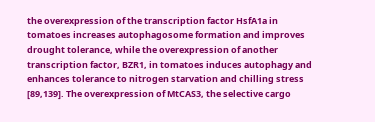the overexpression of the transcription factor HsfA1a in tomatoes increases autophagosome formation and improves drought tolerance, while the overexpression of another transcription factor, BZR1, in tomatoes induces autophagy and enhances tolerance to nitrogen starvation and chilling stress [89,139]. The overexpression of MtCAS3, the selective cargo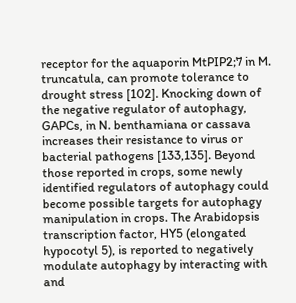receptor for the aquaporin MtPIP2;7 in M. truncatula, can promote tolerance to drought stress [102]. Knocking down of the negative regulator of autophagy, GAPCs, in N. benthamiana or cassava increases their resistance to virus or bacterial pathogens [133,135]. Beyond those reported in crops, some newly identified regulators of autophagy could become possible targets for autophagy manipulation in crops. The Arabidopsis transcription factor, HY5 (elongated hypocotyl 5), is reported to negatively modulate autophagy by interacting with and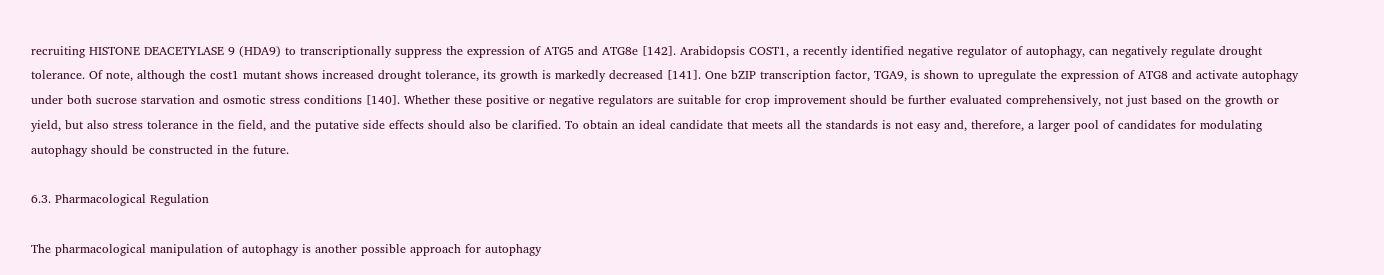recruiting HISTONE DEACETYLASE 9 (HDA9) to transcriptionally suppress the expression of ATG5 and ATG8e [142]. Arabidopsis COST1, a recently identified negative regulator of autophagy, can negatively regulate drought tolerance. Of note, although the cost1 mutant shows increased drought tolerance, its growth is markedly decreased [141]. One bZIP transcription factor, TGA9, is shown to upregulate the expression of ATG8 and activate autophagy under both sucrose starvation and osmotic stress conditions [140]. Whether these positive or negative regulators are suitable for crop improvement should be further evaluated comprehensively, not just based on the growth or yield, but also stress tolerance in the field, and the putative side effects should also be clarified. To obtain an ideal candidate that meets all the standards is not easy and, therefore, a larger pool of candidates for modulating autophagy should be constructed in the future.

6.3. Pharmacological Regulation

The pharmacological manipulation of autophagy is another possible approach for autophagy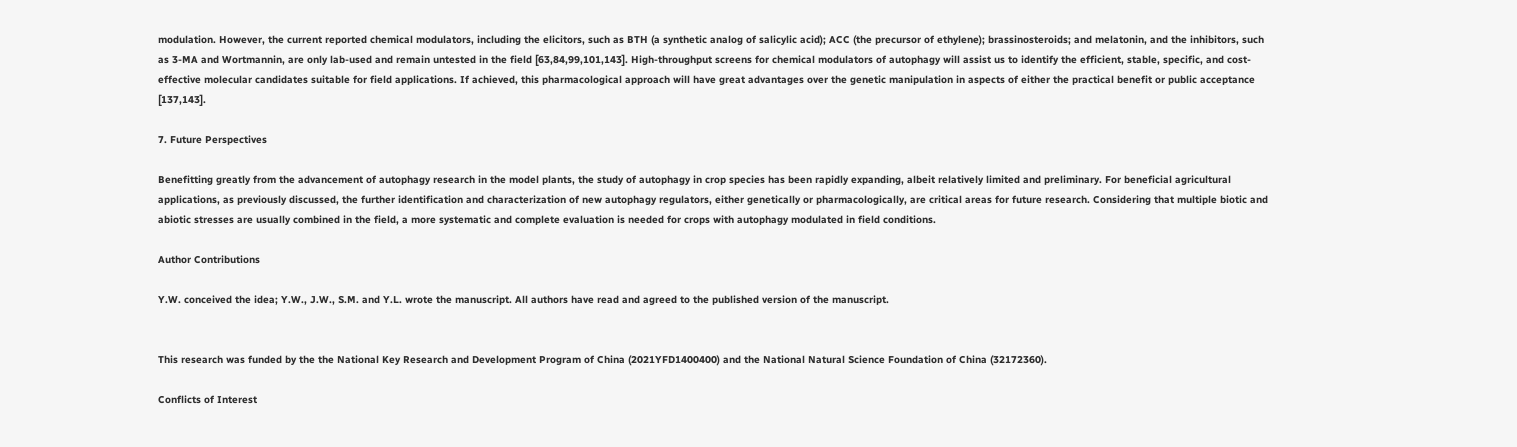modulation. However, the current reported chemical modulators, including the elicitors, such as BTH (a synthetic analog of salicylic acid); ACC (the precursor of ethylene); brassinosteroids; and melatonin, and the inhibitors, such as 3-MA and Wortmannin, are only lab-used and remain untested in the field [63,84,99,101,143]. High-throughput screens for chemical modulators of autophagy will assist us to identify the efficient, stable, specific, and cost-effective molecular candidates suitable for field applications. If achieved, this pharmacological approach will have great advantages over the genetic manipulation in aspects of either the practical benefit or public acceptance [137,143].

7. Future Perspectives

Benefitting greatly from the advancement of autophagy research in the model plants, the study of autophagy in crop species has been rapidly expanding, albeit relatively limited and preliminary. For beneficial agricultural applications, as previously discussed, the further identification and characterization of new autophagy regulators, either genetically or pharmacologically, are critical areas for future research. Considering that multiple biotic and abiotic stresses are usually combined in the field, a more systematic and complete evaluation is needed for crops with autophagy modulated in field conditions.

Author Contributions

Y.W. conceived the idea; Y.W., J.W., S.M. and Y.L. wrote the manuscript. All authors have read and agreed to the published version of the manuscript.


This research was funded by the the National Key Research and Development Program of China (2021YFD1400400) and the National Natural Science Foundation of China (32172360).

Conflicts of Interest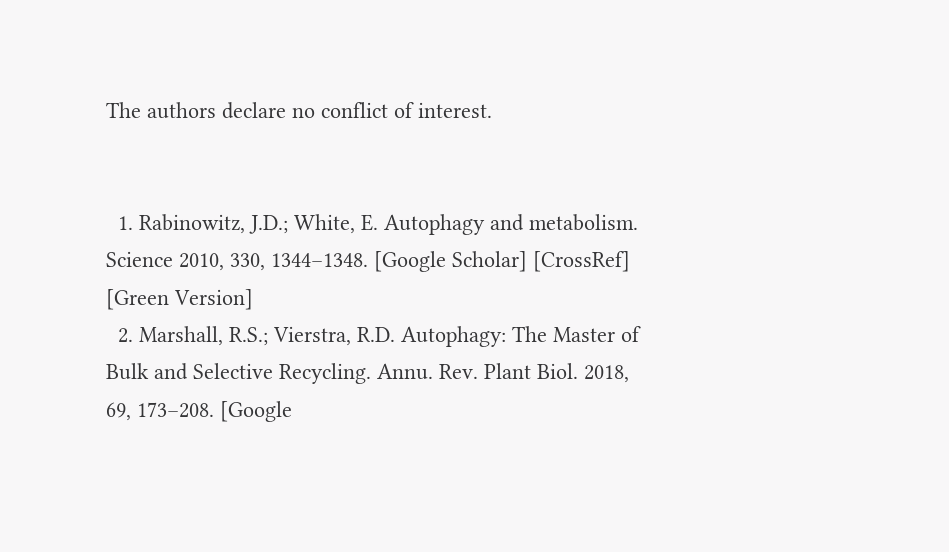The authors declare no conflict of interest.


  1. Rabinowitz, J.D.; White, E. Autophagy and metabolism. Science 2010, 330, 1344–1348. [Google Scholar] [CrossRef] [Green Version]
  2. Marshall, R.S.; Vierstra, R.D. Autophagy: The Master of Bulk and Selective Recycling. Annu. Rev. Plant Biol. 2018, 69, 173–208. [Google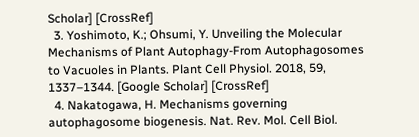Scholar] [CrossRef]
  3. Yoshimoto, K.; Ohsumi, Y. Unveiling the Molecular Mechanisms of Plant Autophagy-From Autophagosomes to Vacuoles in Plants. Plant Cell Physiol. 2018, 59, 1337–1344. [Google Scholar] [CrossRef]
  4. Nakatogawa, H. Mechanisms governing autophagosome biogenesis. Nat. Rev. Mol. Cell Biol.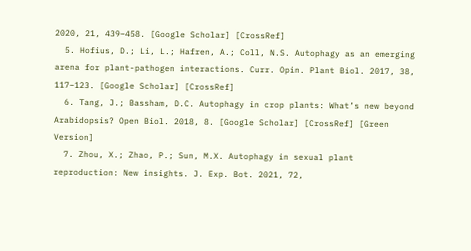2020, 21, 439–458. [Google Scholar] [CrossRef]
  5. Hofius, D.; Li, L.; Hafren, A.; Coll, N.S. Autophagy as an emerging arena for plant-pathogen interactions. Curr. Opin. Plant Biol. 2017, 38, 117–123. [Google Scholar] [CrossRef]
  6. Tang, J.; Bassham, D.C. Autophagy in crop plants: What’s new beyond Arabidopsis? Open Biol. 2018, 8. [Google Scholar] [CrossRef] [Green Version]
  7. Zhou, X.; Zhao, P.; Sun, M.X. Autophagy in sexual plant reproduction: New insights. J. Exp. Bot. 2021, 72,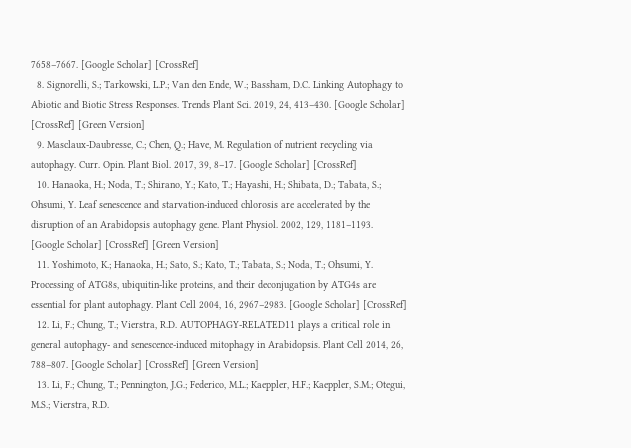7658–7667. [Google Scholar] [CrossRef]
  8. Signorelli, S.; Tarkowski, L.P.; Van den Ende, W.; Bassham, D.C. Linking Autophagy to Abiotic and Biotic Stress Responses. Trends Plant Sci. 2019, 24, 413–430. [Google Scholar] [CrossRef] [Green Version]
  9. Masclaux-Daubresse, C.; Chen, Q.; Have, M. Regulation of nutrient recycling via autophagy. Curr. Opin. Plant Biol. 2017, 39, 8–17. [Google Scholar] [CrossRef]
  10. Hanaoka, H.; Noda, T.; Shirano, Y.; Kato, T.; Hayashi, H.; Shibata, D.; Tabata, S.; Ohsumi, Y. Leaf senescence and starvation-induced chlorosis are accelerated by the disruption of an Arabidopsis autophagy gene. Plant Physiol. 2002, 129, 1181–1193. [Google Scholar] [CrossRef] [Green Version]
  11. Yoshimoto, K.; Hanaoka, H.; Sato, S.; Kato, T.; Tabata, S.; Noda, T.; Ohsumi, Y. Processing of ATG8s, ubiquitin-like proteins, and their deconjugation by ATG4s are essential for plant autophagy. Plant Cell 2004, 16, 2967–2983. [Google Scholar] [CrossRef]
  12. Li, F.; Chung, T.; Vierstra, R.D. AUTOPHAGY-RELATED11 plays a critical role in general autophagy- and senescence-induced mitophagy in Arabidopsis. Plant Cell 2014, 26, 788–807. [Google Scholar] [CrossRef] [Green Version]
  13. Li, F.; Chung, T.; Pennington, J.G.; Federico, M.L.; Kaeppler, H.F.; Kaeppler, S.M.; Otegui, M.S.; Vierstra, R.D.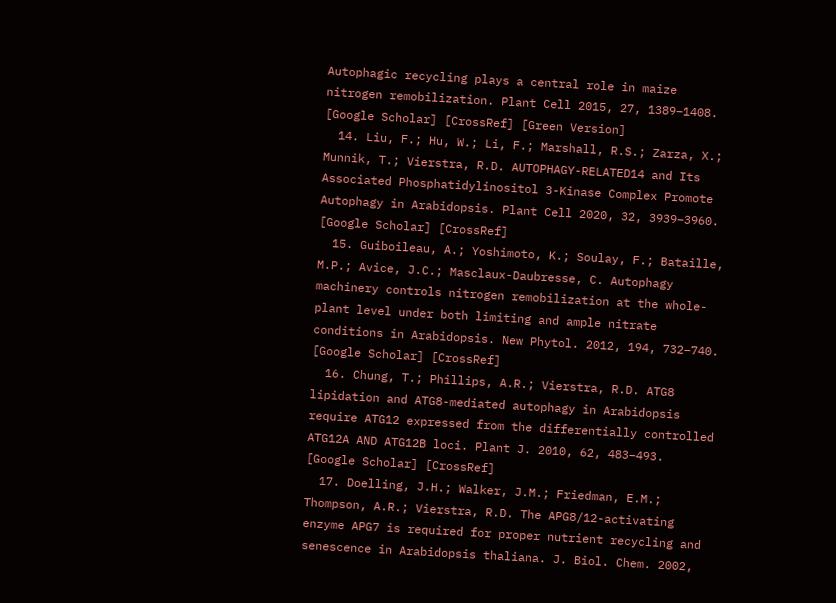Autophagic recycling plays a central role in maize nitrogen remobilization. Plant Cell 2015, 27, 1389–1408. [Google Scholar] [CrossRef] [Green Version]
  14. Liu, F.; Hu, W.; Li, F.; Marshall, R.S.; Zarza, X.; Munnik, T.; Vierstra, R.D. AUTOPHAGY-RELATED14 and Its Associated Phosphatidylinositol 3-Kinase Complex Promote Autophagy in Arabidopsis. Plant Cell 2020, 32, 3939–3960. [Google Scholar] [CrossRef]
  15. Guiboileau, A.; Yoshimoto, K.; Soulay, F.; Bataille, M.P.; Avice, J.C.; Masclaux-Daubresse, C. Autophagy machinery controls nitrogen remobilization at the whole-plant level under both limiting and ample nitrate conditions in Arabidopsis. New Phytol. 2012, 194, 732–740. [Google Scholar] [CrossRef]
  16. Chung, T.; Phillips, A.R.; Vierstra, R.D. ATG8 lipidation and ATG8-mediated autophagy in Arabidopsis require ATG12 expressed from the differentially controlled ATG12A AND ATG12B loci. Plant J. 2010, 62, 483–493. [Google Scholar] [CrossRef]
  17. Doelling, J.H.; Walker, J.M.; Friedman, E.M.; Thompson, A.R.; Vierstra, R.D. The APG8/12-activating enzyme APG7 is required for proper nutrient recycling and senescence in Arabidopsis thaliana. J. Biol. Chem. 2002,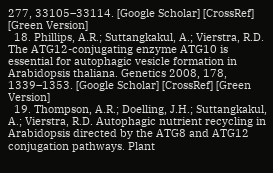277, 33105–33114. [Google Scholar] [CrossRef] [Green Version]
  18. Phillips, A.R.; Suttangkakul, A.; Vierstra, R.D. The ATG12-conjugating enzyme ATG10 is essential for autophagic vesicle formation in Arabidopsis thaliana. Genetics 2008, 178, 1339–1353. [Google Scholar] [CrossRef] [Green Version]
  19. Thompson, A.R.; Doelling, J.H.; Suttangkakul, A.; Vierstra, R.D. Autophagic nutrient recycling in Arabidopsis directed by the ATG8 and ATG12 conjugation pathways. Plant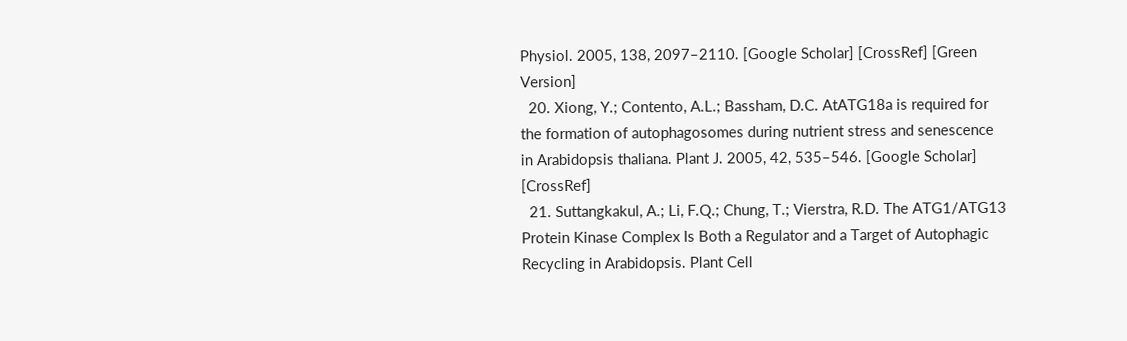Physiol. 2005, 138, 2097–2110. [Google Scholar] [CrossRef] [Green Version]
  20. Xiong, Y.; Contento, A.L.; Bassham, D.C. AtATG18a is required for the formation of autophagosomes during nutrient stress and senescence in Arabidopsis thaliana. Plant J. 2005, 42, 535–546. [Google Scholar] [CrossRef]
  21. Suttangkakul, A.; Li, F.Q.; Chung, T.; Vierstra, R.D. The ATG1/ATG13 Protein Kinase Complex Is Both a Regulator and a Target of Autophagic Recycling in Arabidopsis. Plant Cell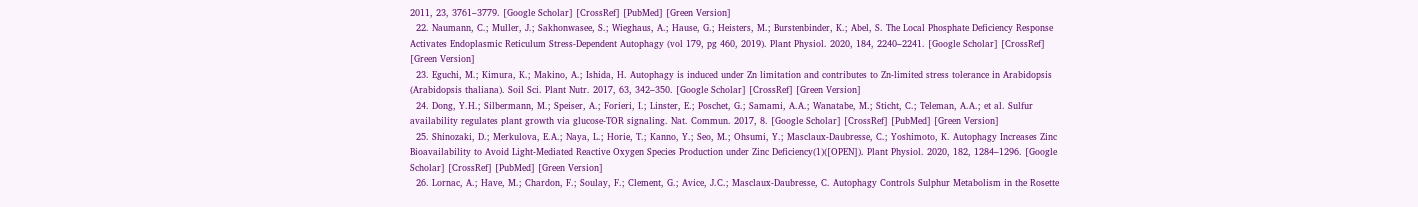2011, 23, 3761–3779. [Google Scholar] [CrossRef] [PubMed] [Green Version]
  22. Naumann, C.; Muller, J.; Sakhonwasee, S.; Wieghaus, A.; Hause, G.; Heisters, M.; Burstenbinder, K.; Abel, S. The Local Phosphate Deficiency Response Activates Endoplasmic Reticulum Stress-Dependent Autophagy (vol 179, pg 460, 2019). Plant Physiol. 2020, 184, 2240–2241. [Google Scholar] [CrossRef] [Green Version]
  23. Eguchi, M.; Kimura, K.; Makino, A.; Ishida, H. Autophagy is induced under Zn limitation and contributes to Zn-limited stress tolerance in Arabidopsis (Arabidopsis thaliana). Soil Sci. Plant Nutr. 2017, 63, 342–350. [Google Scholar] [CrossRef] [Green Version]
  24. Dong, Y.H.; Silbermann, M.; Speiser, A.; Forieri, I.; Linster, E.; Poschet, G.; Samami, A.A.; Wanatabe, M.; Sticht, C.; Teleman, A.A.; et al. Sulfur availability regulates plant growth via glucose-TOR signaling. Nat. Commun. 2017, 8. [Google Scholar] [CrossRef] [PubMed] [Green Version]
  25. Shinozaki, D.; Merkulova, E.A.; Naya, L.; Horie, T.; Kanno, Y.; Seo, M.; Ohsumi, Y.; Masclaux-Daubresse, C.; Yoshimoto, K. Autophagy Increases Zinc Bioavailability to Avoid Light-Mediated Reactive Oxygen Species Production under Zinc Deficiency(1)([OPEN]). Plant Physiol. 2020, 182, 1284–1296. [Google Scholar] [CrossRef] [PubMed] [Green Version]
  26. Lornac, A.; Have, M.; Chardon, F.; Soulay, F.; Clement, G.; Avice, J.C.; Masclaux-Daubresse, C. Autophagy Controls Sulphur Metabolism in the Rosette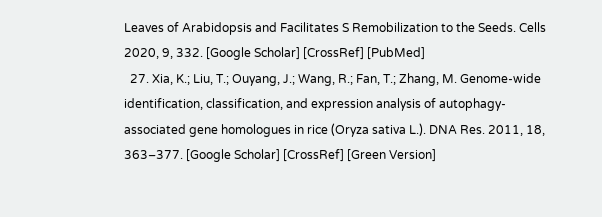Leaves of Arabidopsis and Facilitates S Remobilization to the Seeds. Cells 2020, 9, 332. [Google Scholar] [CrossRef] [PubMed]
  27. Xia, K.; Liu, T.; Ouyang, J.; Wang, R.; Fan, T.; Zhang, M. Genome-wide identification, classification, and expression analysis of autophagy-associated gene homologues in rice (Oryza sativa L.). DNA Res. 2011, 18, 363–377. [Google Scholar] [CrossRef] [Green Version]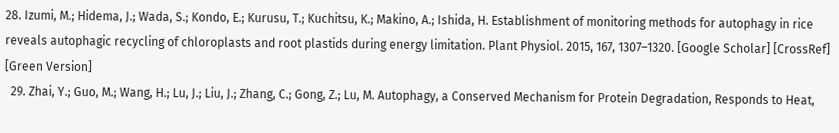28. Izumi, M.; Hidema, J.; Wada, S.; Kondo, E.; Kurusu, T.; Kuchitsu, K.; Makino, A.; Ishida, H. Establishment of monitoring methods for autophagy in rice reveals autophagic recycling of chloroplasts and root plastids during energy limitation. Plant Physiol. 2015, 167, 1307–1320. [Google Scholar] [CrossRef] [Green Version]
  29. Zhai, Y.; Guo, M.; Wang, H.; Lu, J.; Liu, J.; Zhang, C.; Gong, Z.; Lu, M. Autophagy, a Conserved Mechanism for Protein Degradation, Responds to Heat,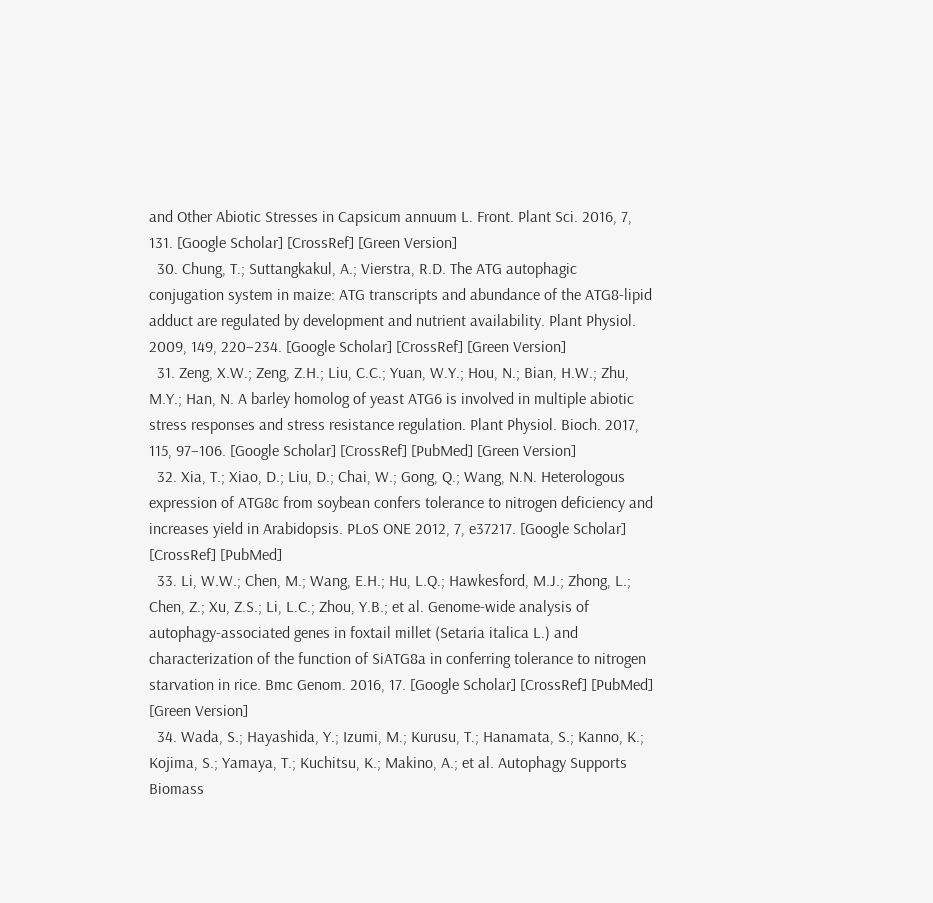and Other Abiotic Stresses in Capsicum annuum L. Front. Plant Sci. 2016, 7, 131. [Google Scholar] [CrossRef] [Green Version]
  30. Chung, T.; Suttangkakul, A.; Vierstra, R.D. The ATG autophagic conjugation system in maize: ATG transcripts and abundance of the ATG8-lipid adduct are regulated by development and nutrient availability. Plant Physiol. 2009, 149, 220–234. [Google Scholar] [CrossRef] [Green Version]
  31. Zeng, X.W.; Zeng, Z.H.; Liu, C.C.; Yuan, W.Y.; Hou, N.; Bian, H.W.; Zhu, M.Y.; Han, N. A barley homolog of yeast ATG6 is involved in multiple abiotic stress responses and stress resistance regulation. Plant Physiol. Bioch. 2017, 115, 97–106. [Google Scholar] [CrossRef] [PubMed] [Green Version]
  32. Xia, T.; Xiao, D.; Liu, D.; Chai, W.; Gong, Q.; Wang, N.N. Heterologous expression of ATG8c from soybean confers tolerance to nitrogen deficiency and increases yield in Arabidopsis. PLoS ONE 2012, 7, e37217. [Google Scholar] [CrossRef] [PubMed]
  33. Li, W.W.; Chen, M.; Wang, E.H.; Hu, L.Q.; Hawkesford, M.J.; Zhong, L.; Chen, Z.; Xu, Z.S.; Li, L.C.; Zhou, Y.B.; et al. Genome-wide analysis of autophagy-associated genes in foxtail millet (Setaria italica L.) and characterization of the function of SiATG8a in conferring tolerance to nitrogen starvation in rice. Bmc Genom. 2016, 17. [Google Scholar] [CrossRef] [PubMed] [Green Version]
  34. Wada, S.; Hayashida, Y.; Izumi, M.; Kurusu, T.; Hanamata, S.; Kanno, K.; Kojima, S.; Yamaya, T.; Kuchitsu, K.; Makino, A.; et al. Autophagy Supports Biomass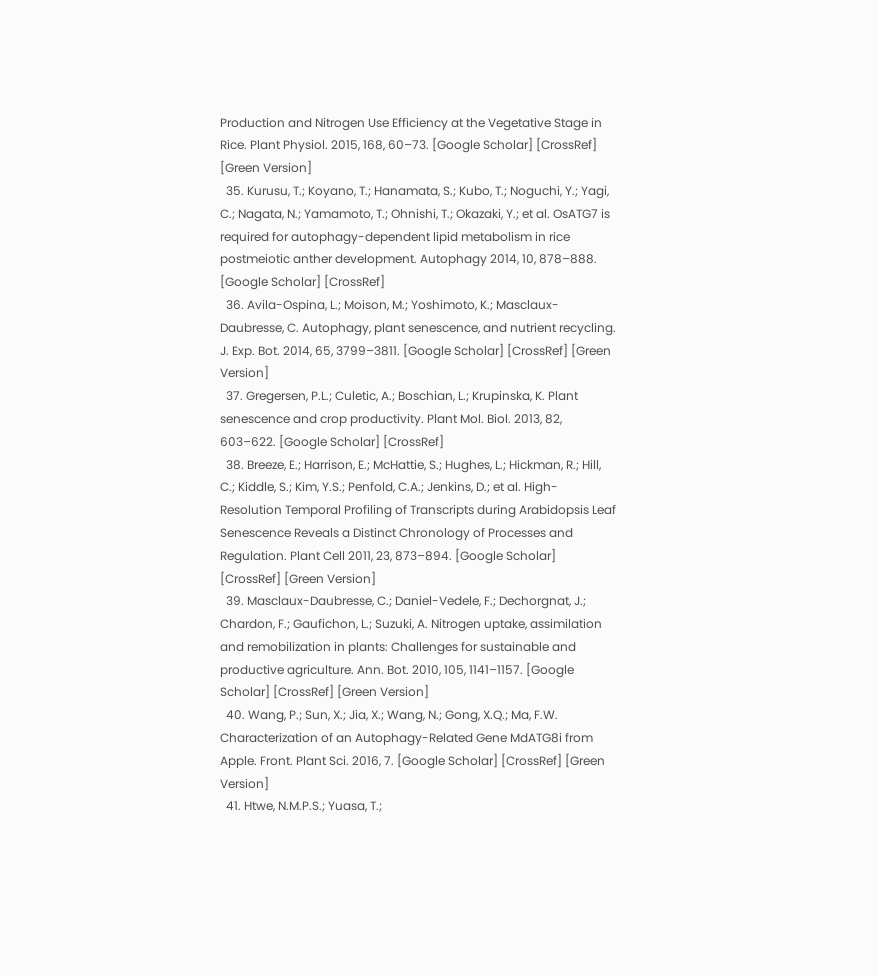Production and Nitrogen Use Efficiency at the Vegetative Stage in Rice. Plant Physiol. 2015, 168, 60–73. [Google Scholar] [CrossRef] [Green Version]
  35. Kurusu, T.; Koyano, T.; Hanamata, S.; Kubo, T.; Noguchi, Y.; Yagi, C.; Nagata, N.; Yamamoto, T.; Ohnishi, T.; Okazaki, Y.; et al. OsATG7 is required for autophagy-dependent lipid metabolism in rice postmeiotic anther development. Autophagy 2014, 10, 878–888. [Google Scholar] [CrossRef]
  36. Avila-Ospina, L.; Moison, M.; Yoshimoto, K.; Masclaux-Daubresse, C. Autophagy, plant senescence, and nutrient recycling. J. Exp. Bot. 2014, 65, 3799–3811. [Google Scholar] [CrossRef] [Green Version]
  37. Gregersen, P.L.; Culetic, A.; Boschian, L.; Krupinska, K. Plant senescence and crop productivity. Plant Mol. Biol. 2013, 82, 603–622. [Google Scholar] [CrossRef]
  38. Breeze, E.; Harrison, E.; McHattie, S.; Hughes, L.; Hickman, R.; Hill, C.; Kiddle, S.; Kim, Y.S.; Penfold, C.A.; Jenkins, D.; et al. High-Resolution Temporal Profiling of Transcripts during Arabidopsis Leaf Senescence Reveals a Distinct Chronology of Processes and Regulation. Plant Cell 2011, 23, 873–894. [Google Scholar] [CrossRef] [Green Version]
  39. Masclaux-Daubresse, C.; Daniel-Vedele, F.; Dechorgnat, J.; Chardon, F.; Gaufichon, L.; Suzuki, A. Nitrogen uptake, assimilation and remobilization in plants: Challenges for sustainable and productive agriculture. Ann. Bot. 2010, 105, 1141–1157. [Google Scholar] [CrossRef] [Green Version]
  40. Wang, P.; Sun, X.; Jia, X.; Wang, N.; Gong, X.Q.; Ma, F.W. Characterization of an Autophagy-Related Gene MdATG8i from Apple. Front. Plant Sci. 2016, 7. [Google Scholar] [CrossRef] [Green Version]
  41. Htwe, N.M.P.S.; Yuasa, T.;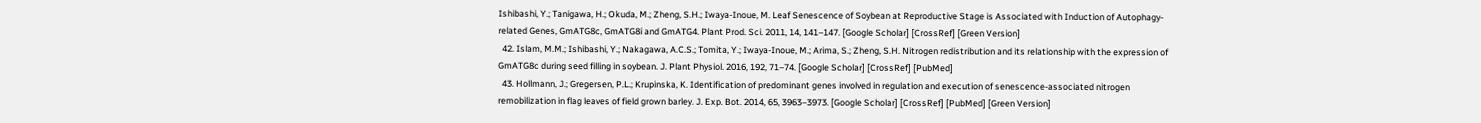Ishibashi, Y.; Tanigawa, H.; Okuda, M.; Zheng, S.H.; Iwaya-Inoue, M. Leaf Senescence of Soybean at Reproductive Stage is Associated with Induction of Autophagy-related Genes, GmATG8c, GmATG8i and GmATG4. Plant Prod. Sci. 2011, 14, 141–147. [Google Scholar] [CrossRef] [Green Version]
  42. Islam, M.M.; Ishibashi, Y.; Nakagawa, A.C.S.; Tomita, Y.; Iwaya-Inoue, M.; Arima, S.; Zheng, S.H. Nitrogen redistribution and its relationship with the expression of GmATG8c during seed filling in soybean. J. Plant Physiol. 2016, 192, 71–74. [Google Scholar] [CrossRef] [PubMed]
  43. Hollmann, J.; Gregersen, P.L.; Krupinska, K. Identification of predominant genes involved in regulation and execution of senescence-associated nitrogen remobilization in flag leaves of field grown barley. J. Exp. Bot. 2014, 65, 3963–3973. [Google Scholar] [CrossRef] [PubMed] [Green Version]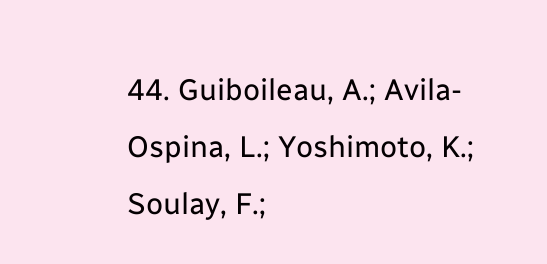44. Guiboileau, A.; Avila-Ospina, L.; Yoshimoto, K.; Soulay, F.;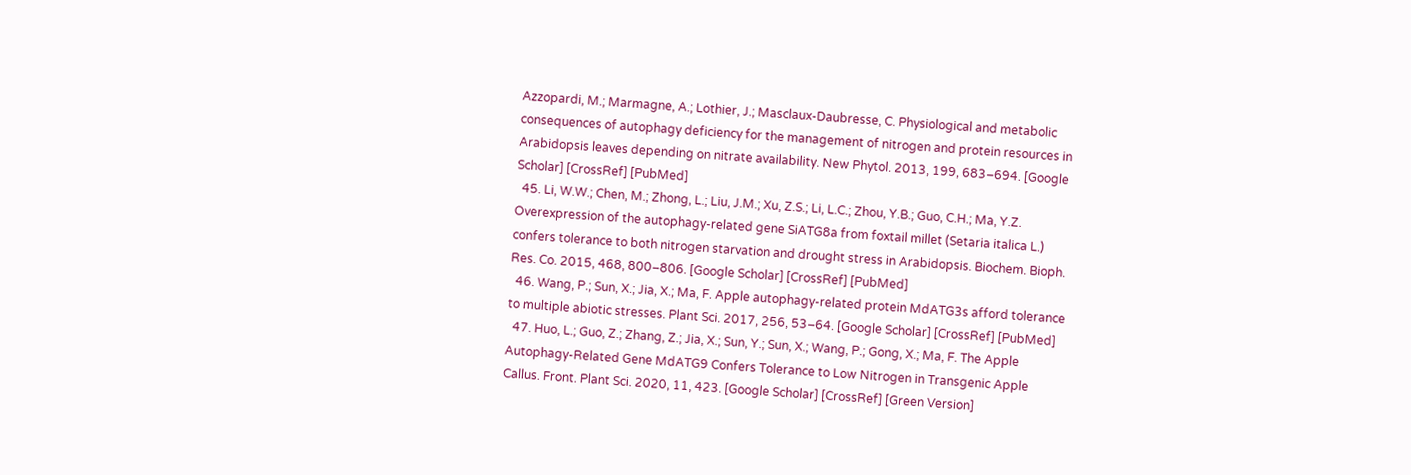Azzopardi, M.; Marmagne, A.; Lothier, J.; Masclaux-Daubresse, C. Physiological and metabolic consequences of autophagy deficiency for the management of nitrogen and protein resources in Arabidopsis leaves depending on nitrate availability. New Phytol. 2013, 199, 683–694. [Google Scholar] [CrossRef] [PubMed]
  45. Li, W.W.; Chen, M.; Zhong, L.; Liu, J.M.; Xu, Z.S.; Li, L.C.; Zhou, Y.B.; Guo, C.H.; Ma, Y.Z. Overexpression of the autophagy-related gene SiATG8a from foxtail millet (Setaria italica L.) confers tolerance to both nitrogen starvation and drought stress in Arabidopsis. Biochem. Bioph. Res. Co. 2015, 468, 800–806. [Google Scholar] [CrossRef] [PubMed]
  46. Wang, P.; Sun, X.; Jia, X.; Ma, F. Apple autophagy-related protein MdATG3s afford tolerance to multiple abiotic stresses. Plant Sci. 2017, 256, 53–64. [Google Scholar] [CrossRef] [PubMed]
  47. Huo, L.; Guo, Z.; Zhang, Z.; Jia, X.; Sun, Y.; Sun, X.; Wang, P.; Gong, X.; Ma, F. The Apple Autophagy-Related Gene MdATG9 Confers Tolerance to Low Nitrogen in Transgenic Apple Callus. Front. Plant Sci. 2020, 11, 423. [Google Scholar] [CrossRef] [Green Version]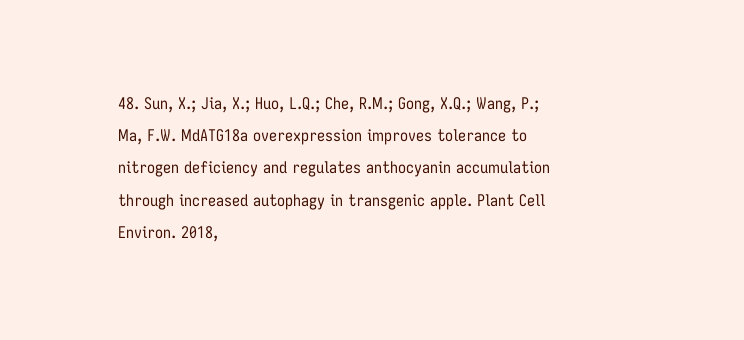48. Sun, X.; Jia, X.; Huo, L.Q.; Che, R.M.; Gong, X.Q.; Wang, P.; Ma, F.W. MdATG18a overexpression improves tolerance to nitrogen deficiency and regulates anthocyanin accumulation through increased autophagy in transgenic apple. Plant Cell Environ. 2018,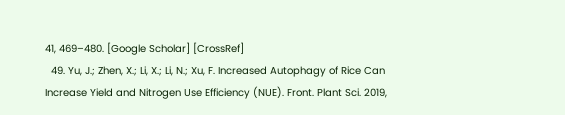41, 469–480. [Google Scholar] [CrossRef]
  49. Yu, J.; Zhen, X.; Li, X.; Li, N.; Xu, F. Increased Autophagy of Rice Can Increase Yield and Nitrogen Use Efficiency (NUE). Front. Plant Sci. 2019,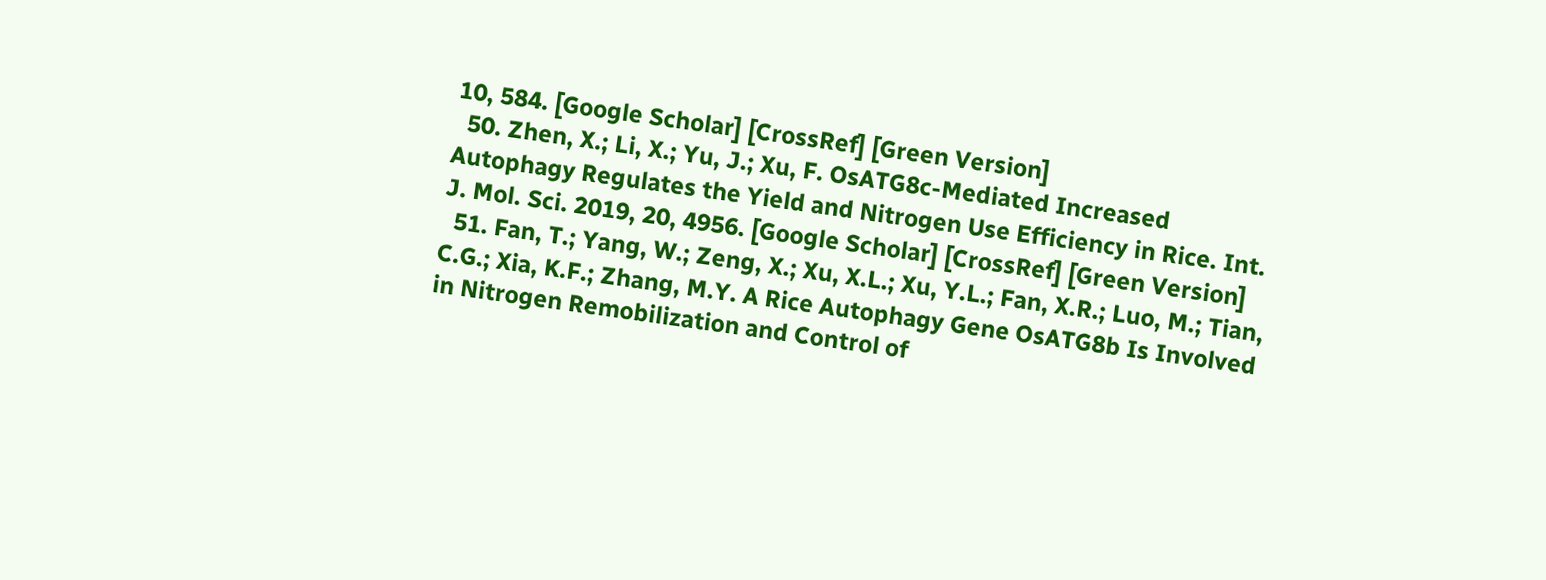10, 584. [Google Scholar] [CrossRef] [Green Version]
  50. Zhen, X.; Li, X.; Yu, J.; Xu, F. OsATG8c-Mediated Increased Autophagy Regulates the Yield and Nitrogen Use Efficiency in Rice. Int. J. Mol. Sci. 2019, 20, 4956. [Google Scholar] [CrossRef] [Green Version]
  51. Fan, T.; Yang, W.; Zeng, X.; Xu, X.L.; Xu, Y.L.; Fan, X.R.; Luo, M.; Tian, C.G.; Xia, K.F.; Zhang, M.Y. A Rice Autophagy Gene OsATG8b Is Involved in Nitrogen Remobilization and Control of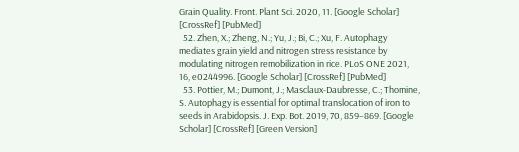Grain Quality. Front. Plant Sci. 2020, 11. [Google Scholar] [CrossRef] [PubMed]
  52. Zhen, X.; Zheng, N.; Yu, J.; Bi, C.; Xu, F. Autophagy mediates grain yield and nitrogen stress resistance by modulating nitrogen remobilization in rice. PLoS ONE 2021, 16, e0244996. [Google Scholar] [CrossRef] [PubMed]
  53. Pottier, M.; Dumont, J.; Masclaux-Daubresse, C.; Thomine, S. Autophagy is essential for optimal translocation of iron to seeds in Arabidopsis. J. Exp. Bot. 2019, 70, 859–869. [Google Scholar] [CrossRef] [Green Version]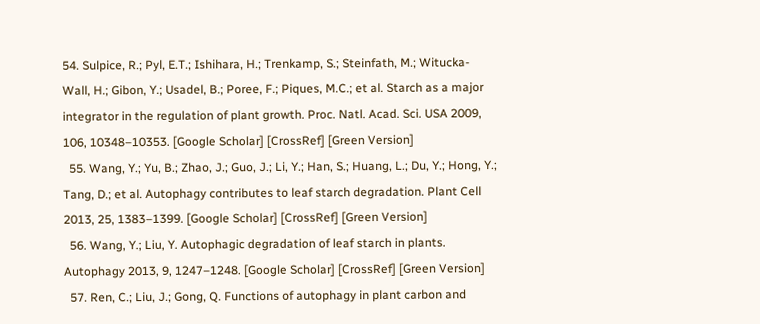54. Sulpice, R.; Pyl, E.T.; Ishihara, H.; Trenkamp, S.; Steinfath, M.; Witucka-Wall, H.; Gibon, Y.; Usadel, B.; Poree, F.; Piques, M.C.; et al. Starch as a major integrator in the regulation of plant growth. Proc. Natl. Acad. Sci. USA 2009, 106, 10348–10353. [Google Scholar] [CrossRef] [Green Version]
  55. Wang, Y.; Yu, B.; Zhao, J.; Guo, J.; Li, Y.; Han, S.; Huang, L.; Du, Y.; Hong, Y.; Tang, D.; et al. Autophagy contributes to leaf starch degradation. Plant Cell 2013, 25, 1383–1399. [Google Scholar] [CrossRef] [Green Version]
  56. Wang, Y.; Liu, Y. Autophagic degradation of leaf starch in plants. Autophagy 2013, 9, 1247–1248. [Google Scholar] [CrossRef] [Green Version]
  57. Ren, C.; Liu, J.; Gong, Q. Functions of autophagy in plant carbon and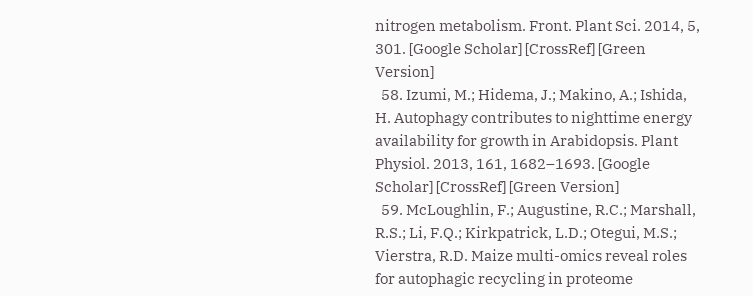nitrogen metabolism. Front. Plant Sci. 2014, 5, 301. [Google Scholar] [CrossRef] [Green Version]
  58. Izumi, M.; Hidema, J.; Makino, A.; Ishida, H. Autophagy contributes to nighttime energy availability for growth in Arabidopsis. Plant Physiol. 2013, 161, 1682–1693. [Google Scholar] [CrossRef] [Green Version]
  59. McLoughlin, F.; Augustine, R.C.; Marshall, R.S.; Li, F.Q.; Kirkpatrick, L.D.; Otegui, M.S.; Vierstra, R.D. Maize multi-omics reveal roles for autophagic recycling in proteome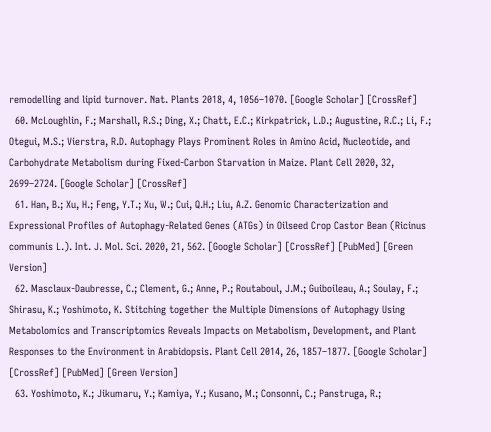remodelling and lipid turnover. Nat. Plants 2018, 4, 1056–1070. [Google Scholar] [CrossRef]
  60. McLoughlin, F.; Marshall, R.S.; Ding, X.; Chatt, E.C.; Kirkpatrick, L.D.; Augustine, R.C.; Li, F.; Otegui, M.S.; Vierstra, R.D. Autophagy Plays Prominent Roles in Amino Acid, Nucleotide, and Carbohydrate Metabolism during Fixed-Carbon Starvation in Maize. Plant Cell 2020, 32, 2699–2724. [Google Scholar] [CrossRef]
  61. Han, B.; Xu, H.; Feng, Y.T.; Xu, W.; Cui, Q.H.; Liu, A.Z. Genomic Characterization and Expressional Profiles of Autophagy-Related Genes (ATGs) in Oilseed Crop Castor Bean (Ricinus communis L.). Int. J. Mol. Sci. 2020, 21, 562. [Google Scholar] [CrossRef] [PubMed] [Green Version]
  62. Masclaux-Daubresse, C.; Clement, G.; Anne, P.; Routaboul, J.M.; Guiboileau, A.; Soulay, F.; Shirasu, K.; Yoshimoto, K. Stitching together the Multiple Dimensions of Autophagy Using Metabolomics and Transcriptomics Reveals Impacts on Metabolism, Development, and Plant Responses to the Environment in Arabidopsis. Plant Cell 2014, 26, 1857–1877. [Google Scholar] [CrossRef] [PubMed] [Green Version]
  63. Yoshimoto, K.; Jikumaru, Y.; Kamiya, Y.; Kusano, M.; Consonni, C.; Panstruga, R.;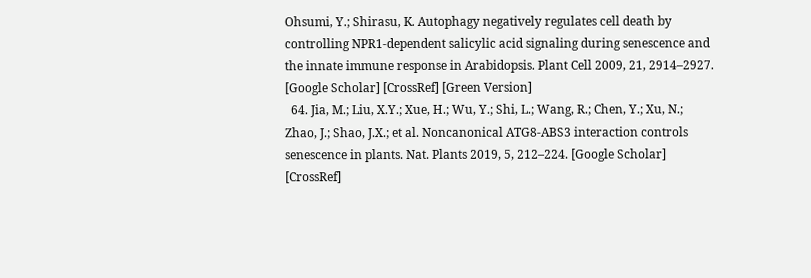Ohsumi, Y.; Shirasu, K. Autophagy negatively regulates cell death by controlling NPR1-dependent salicylic acid signaling during senescence and the innate immune response in Arabidopsis. Plant Cell 2009, 21, 2914–2927. [Google Scholar] [CrossRef] [Green Version]
  64. Jia, M.; Liu, X.Y.; Xue, H.; Wu, Y.; Shi, L.; Wang, R.; Chen, Y.; Xu, N.; Zhao, J.; Shao, J.X.; et al. Noncanonical ATG8-ABS3 interaction controls senescence in plants. Nat. Plants 2019, 5, 212–224. [Google Scholar] [CrossRef]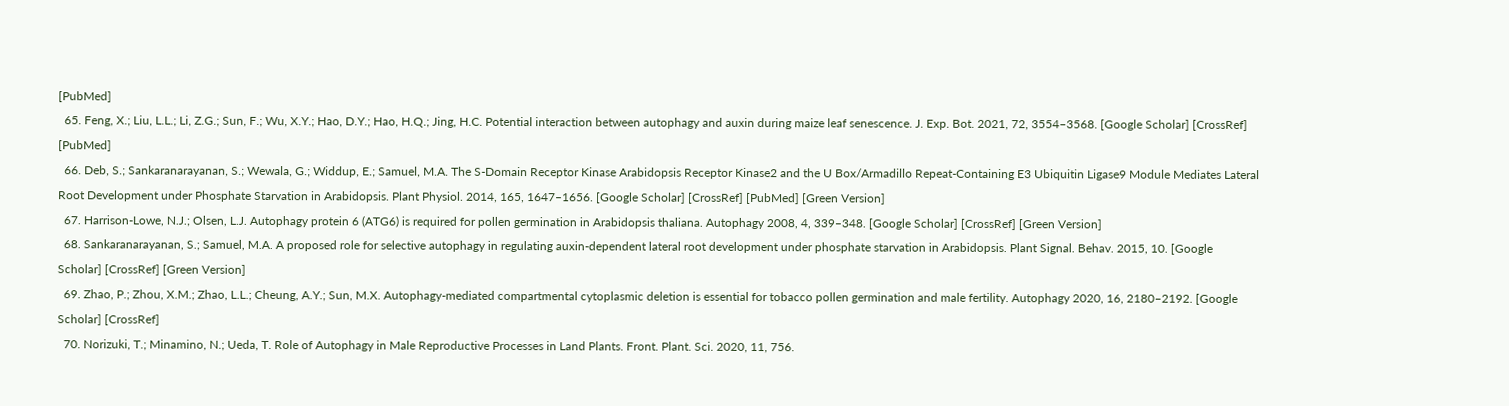[PubMed]
  65. Feng, X.; Liu, L.L.; Li, Z.G.; Sun, F.; Wu, X.Y.; Hao, D.Y.; Hao, H.Q.; Jing, H.C. Potential interaction between autophagy and auxin during maize leaf senescence. J. Exp. Bot. 2021, 72, 3554–3568. [Google Scholar] [CrossRef] [PubMed]
  66. Deb, S.; Sankaranarayanan, S.; Wewala, G.; Widdup, E.; Samuel, M.A. The S-Domain Receptor Kinase Arabidopsis Receptor Kinase2 and the U Box/Armadillo Repeat-Containing E3 Ubiquitin Ligase9 Module Mediates Lateral Root Development under Phosphate Starvation in Arabidopsis. Plant Physiol. 2014, 165, 1647–1656. [Google Scholar] [CrossRef] [PubMed] [Green Version]
  67. Harrison-Lowe, N.J.; Olsen, L.J. Autophagy protein 6 (ATG6) is required for pollen germination in Arabidopsis thaliana. Autophagy 2008, 4, 339–348. [Google Scholar] [CrossRef] [Green Version]
  68. Sankaranarayanan, S.; Samuel, M.A. A proposed role for selective autophagy in regulating auxin-dependent lateral root development under phosphate starvation in Arabidopsis. Plant Signal. Behav. 2015, 10. [Google Scholar] [CrossRef] [Green Version]
  69. Zhao, P.; Zhou, X.M.; Zhao, L.L.; Cheung, A.Y.; Sun, M.X. Autophagy-mediated compartmental cytoplasmic deletion is essential for tobacco pollen germination and male fertility. Autophagy 2020, 16, 2180–2192. [Google Scholar] [CrossRef]
  70. Norizuki, T.; Minamino, N.; Ueda, T. Role of Autophagy in Male Reproductive Processes in Land Plants. Front. Plant. Sci. 2020, 11, 756.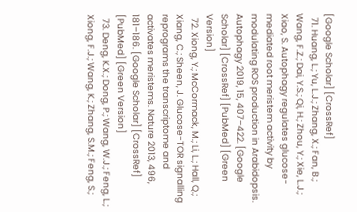[Google Scholar] [CrossRef]
  71. Huang, L.; Yu, L.J.; Zhang, X.; Fan, B.; Wang, F.Z.; Dai, Y.S.; Qi, H.; Zhou, Y.; Xie, L.J.; Xiao, S. Autophagy regulates glucose-mediated root meristem activity by modulating ROS production in Arabidopsis. Autophagy 2019, 15, 407–422. [Google Scholar] [CrossRef] [PubMed] [Green Version]
  72. Xiong, Y.; McCormack, M.; Li, L.; Hall, Q.; Xiang, C.; Sheen, J. Glucose-TOR signalling reprograms the transcriptome and activates meristems. Nature 2013, 496, 181–186. [Google Scholar] [CrossRef] [PubMed] [Green Version]
  73. Deng, K.X.; Dong, P.; Wang, W.J.; Feng, L.; Xiong, F.J.; Wang, K.; Zhang, S.M.; Feng, S.;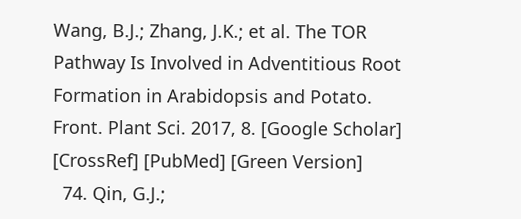Wang, B.J.; Zhang, J.K.; et al. The TOR Pathway Is Involved in Adventitious Root Formation in Arabidopsis and Potato. Front. Plant Sci. 2017, 8. [Google Scholar] [CrossRef] [PubMed] [Green Version]
  74. Qin, G.J.;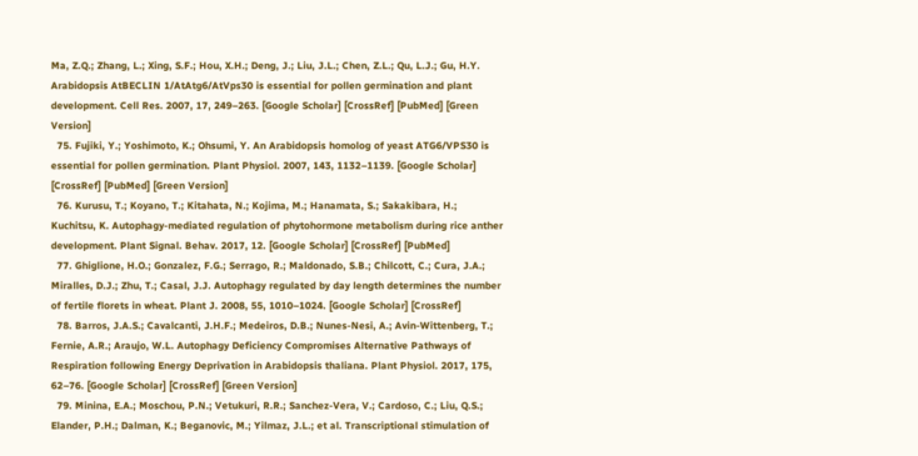Ma, Z.Q.; Zhang, L.; Xing, S.F.; Hou, X.H.; Deng, J.; Liu, J.L.; Chen, Z.L.; Qu, L.J.; Gu, H.Y. Arabidopsis AtBECLIN 1/AtAtg6/AtVps30 is essential for pollen germination and plant development. Cell Res. 2007, 17, 249–263. [Google Scholar] [CrossRef] [PubMed] [Green Version]
  75. Fujiki, Y.; Yoshimoto, K.; Ohsumi, Y. An Arabidopsis homolog of yeast ATG6/VPS30 is essential for pollen germination. Plant Physiol. 2007, 143, 1132–1139. [Google Scholar] [CrossRef] [PubMed] [Green Version]
  76. Kurusu, T.; Koyano, T.; Kitahata, N.; Kojima, M.; Hanamata, S.; Sakakibara, H.; Kuchitsu, K. Autophagy-mediated regulation of phytohormone metabolism during rice anther development. Plant Signal. Behav. 2017, 12. [Google Scholar] [CrossRef] [PubMed]
  77. Ghiglione, H.O.; Gonzalez, F.G.; Serrago, R.; Maldonado, S.B.; Chilcott, C.; Cura, J.A.; Miralles, D.J.; Zhu, T.; Casal, J.J. Autophagy regulated by day length determines the number of fertile florets in wheat. Plant J. 2008, 55, 1010–1024. [Google Scholar] [CrossRef]
  78. Barros, J.A.S.; Cavalcanti, J.H.F.; Medeiros, D.B.; Nunes-Nesi, A.; Avin-Wittenberg, T.; Fernie, A.R.; Araujo, W.L. Autophagy Deficiency Compromises Alternative Pathways of Respiration following Energy Deprivation in Arabidopsis thaliana. Plant Physiol. 2017, 175, 62–76. [Google Scholar] [CrossRef] [Green Version]
  79. Minina, E.A.; Moschou, P.N.; Vetukuri, R.R.; Sanchez-Vera, V.; Cardoso, C.; Liu, Q.S.; Elander, P.H.; Dalman, K.; Beganovic, M.; Yilmaz, J.L.; et al. Transcriptional stimulation of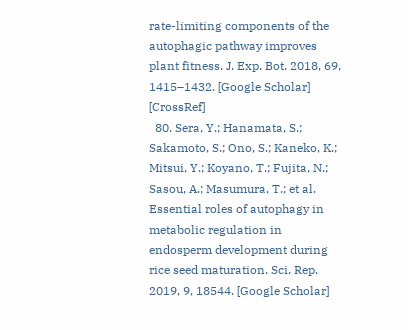rate-limiting components of the autophagic pathway improves plant fitness. J. Exp. Bot. 2018, 69, 1415–1432. [Google Scholar] [CrossRef]
  80. Sera, Y.; Hanamata, S.; Sakamoto, S.; Ono, S.; Kaneko, K.; Mitsui, Y.; Koyano, T.; Fujita, N.; Sasou, A.; Masumura, T.; et al. Essential roles of autophagy in metabolic regulation in endosperm development during rice seed maturation. Sci. Rep. 2019, 9, 18544. [Google Scholar]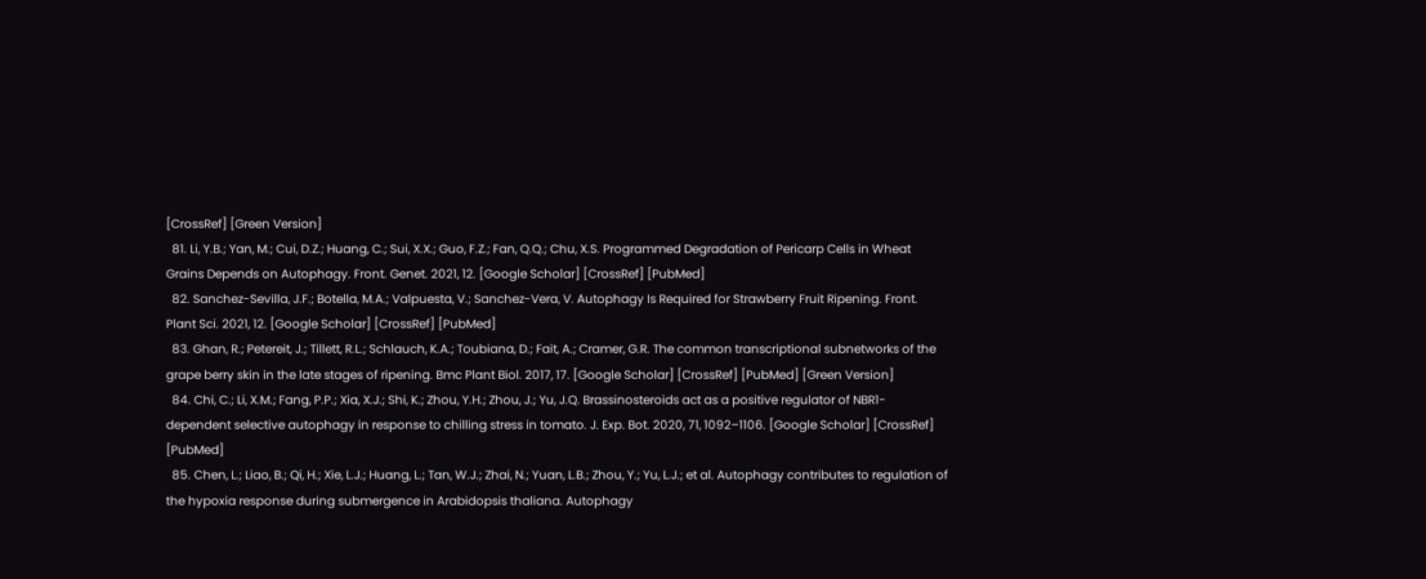[CrossRef] [Green Version]
  81. Li, Y.B.; Yan, M.; Cui, D.Z.; Huang, C.; Sui, X.X.; Guo, F.Z.; Fan, Q.Q.; Chu, X.S. Programmed Degradation of Pericarp Cells in Wheat Grains Depends on Autophagy. Front. Genet. 2021, 12. [Google Scholar] [CrossRef] [PubMed]
  82. Sanchez-Sevilla, J.F.; Botella, M.A.; Valpuesta, V.; Sanchez-Vera, V. Autophagy Is Required for Strawberry Fruit Ripening. Front. Plant Sci. 2021, 12. [Google Scholar] [CrossRef] [PubMed]
  83. Ghan, R.; Petereit, J.; Tillett, R.L.; Schlauch, K.A.; Toubiana, D.; Fait, A.; Cramer, G.R. The common transcriptional subnetworks of the grape berry skin in the late stages of ripening. Bmc Plant Biol. 2017, 17. [Google Scholar] [CrossRef] [PubMed] [Green Version]
  84. Chi, C.; Li, X.M.; Fang, P.P.; Xia, X.J.; Shi, K.; Zhou, Y.H.; Zhou, J.; Yu, J.Q. Brassinosteroids act as a positive regulator of NBR1-dependent selective autophagy in response to chilling stress in tomato. J. Exp. Bot. 2020, 71, 1092–1106. [Google Scholar] [CrossRef] [PubMed]
  85. Chen, L.; Liao, B.; Qi, H.; Xie, L.J.; Huang, L.; Tan, W.J.; Zhai, N.; Yuan, L.B.; Zhou, Y.; Yu, L.J.; et al. Autophagy contributes to regulation of the hypoxia response during submergence in Arabidopsis thaliana. Autophagy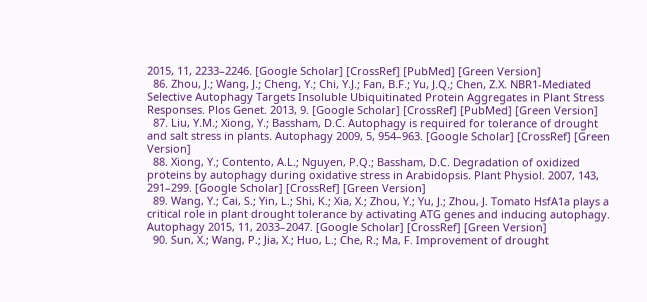2015, 11, 2233–2246. [Google Scholar] [CrossRef] [PubMed] [Green Version]
  86. Zhou, J.; Wang, J.; Cheng, Y.; Chi, Y.J.; Fan, B.F.; Yu, J.Q.; Chen, Z.X. NBR1-Mediated Selective Autophagy Targets Insoluble Ubiquitinated Protein Aggregates in Plant Stress Responses. Plos Genet. 2013, 9. [Google Scholar] [CrossRef] [PubMed] [Green Version]
  87. Liu, Y.M.; Xiong, Y.; Bassham, D.C. Autophagy is required for tolerance of drought and salt stress in plants. Autophagy 2009, 5, 954–963. [Google Scholar] [CrossRef] [Green Version]
  88. Xiong, Y.; Contento, A.L.; Nguyen, P.Q.; Bassham, D.C. Degradation of oxidized proteins by autophagy during oxidative stress in Arabidopsis. Plant Physiol. 2007, 143, 291–299. [Google Scholar] [CrossRef] [Green Version]
  89. Wang, Y.; Cai, S.; Yin, L.; Shi, K.; Xia, X.; Zhou, Y.; Yu, J.; Zhou, J. Tomato HsfA1a plays a critical role in plant drought tolerance by activating ATG genes and inducing autophagy. Autophagy 2015, 11, 2033–2047. [Google Scholar] [CrossRef] [Green Version]
  90. Sun, X.; Wang, P.; Jia, X.; Huo, L.; Che, R.; Ma, F. Improvement of drought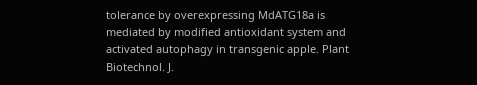tolerance by overexpressing MdATG18a is mediated by modified antioxidant system and activated autophagy in transgenic apple. Plant Biotechnol. J.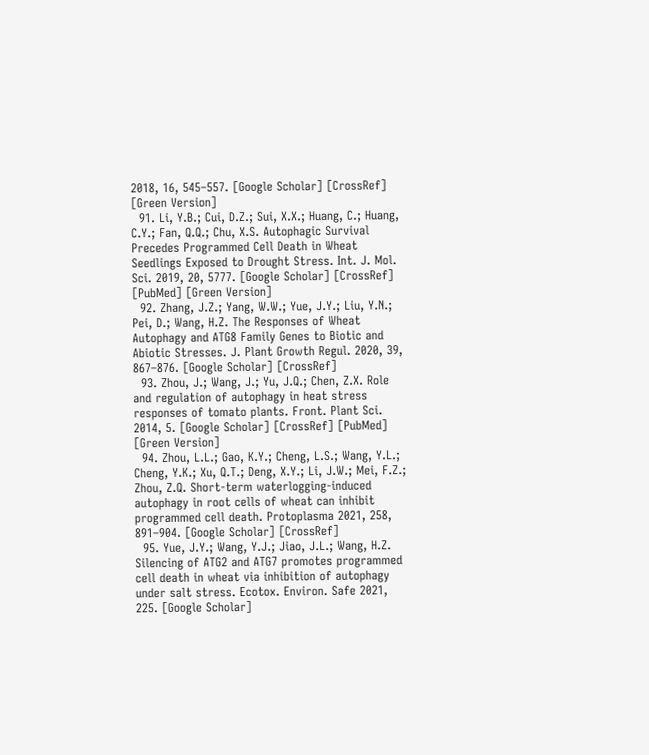2018, 16, 545–557. [Google Scholar] [CrossRef] [Green Version]
  91. Li, Y.B.; Cui, D.Z.; Sui, X.X.; Huang, C.; Huang, C.Y.; Fan, Q.Q.; Chu, X.S. Autophagic Survival Precedes Programmed Cell Death in Wheat Seedlings Exposed to Drought Stress. Int. J. Mol. Sci. 2019, 20, 5777. [Google Scholar] [CrossRef] [PubMed] [Green Version]
  92. Zhang, J.Z.; Yang, W.W.; Yue, J.Y.; Liu, Y.N.; Pei, D.; Wang, H.Z. The Responses of Wheat Autophagy and ATG8 Family Genes to Biotic and Abiotic Stresses. J. Plant Growth Regul. 2020, 39, 867–876. [Google Scholar] [CrossRef]
  93. Zhou, J.; Wang, J.; Yu, J.Q.; Chen, Z.X. Role and regulation of autophagy in heat stress responses of tomato plants. Front. Plant Sci. 2014, 5. [Google Scholar] [CrossRef] [PubMed] [Green Version]
  94. Zhou, L.L.; Gao, K.Y.; Cheng, L.S.; Wang, Y.L.; Cheng, Y.K.; Xu, Q.T.; Deng, X.Y.; Li, J.W.; Mei, F.Z.; Zhou, Z.Q. Short-term waterlogging-induced autophagy in root cells of wheat can inhibit programmed cell death. Protoplasma 2021, 258, 891–904. [Google Scholar] [CrossRef]
  95. Yue, J.Y.; Wang, Y.J.; Jiao, J.L.; Wang, H.Z. Silencing of ATG2 and ATG7 promotes programmed cell death in wheat via inhibition of autophagy under salt stress. Ecotox. Environ. Safe 2021, 225. [Google Scholar]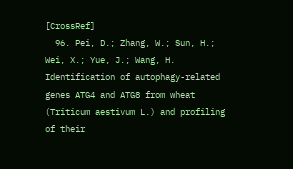[CrossRef]
  96. Pei, D.; Zhang, W.; Sun, H.; Wei, X.; Yue, J.; Wang, H. Identification of autophagy-related genes ATG4 and ATG8 from wheat (Triticum aestivum L.) and profiling of their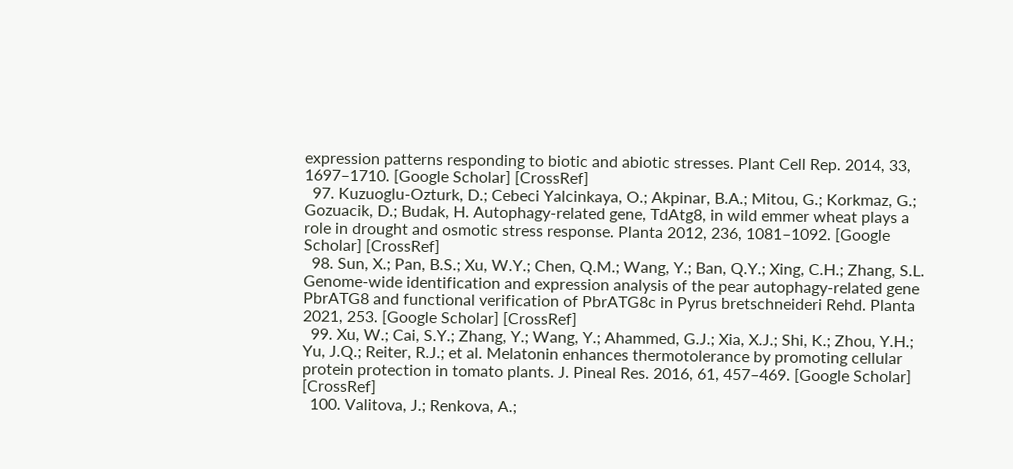expression patterns responding to biotic and abiotic stresses. Plant Cell Rep. 2014, 33, 1697–1710. [Google Scholar] [CrossRef]
  97. Kuzuoglu-Ozturk, D.; Cebeci Yalcinkaya, O.; Akpinar, B.A.; Mitou, G.; Korkmaz, G.; Gozuacik, D.; Budak, H. Autophagy-related gene, TdAtg8, in wild emmer wheat plays a role in drought and osmotic stress response. Planta 2012, 236, 1081–1092. [Google Scholar] [CrossRef]
  98. Sun, X.; Pan, B.S.; Xu, W.Y.; Chen, Q.M.; Wang, Y.; Ban, Q.Y.; Xing, C.H.; Zhang, S.L. Genome-wide identification and expression analysis of the pear autophagy-related gene PbrATG8 and functional verification of PbrATG8c in Pyrus bretschneideri Rehd. Planta 2021, 253. [Google Scholar] [CrossRef]
  99. Xu, W.; Cai, S.Y.; Zhang, Y.; Wang, Y.; Ahammed, G.J.; Xia, X.J.; Shi, K.; Zhou, Y.H.; Yu, J.Q.; Reiter, R.J.; et al. Melatonin enhances thermotolerance by promoting cellular protein protection in tomato plants. J. Pineal Res. 2016, 61, 457–469. [Google Scholar] [CrossRef]
  100. Valitova, J.; Renkova, A.;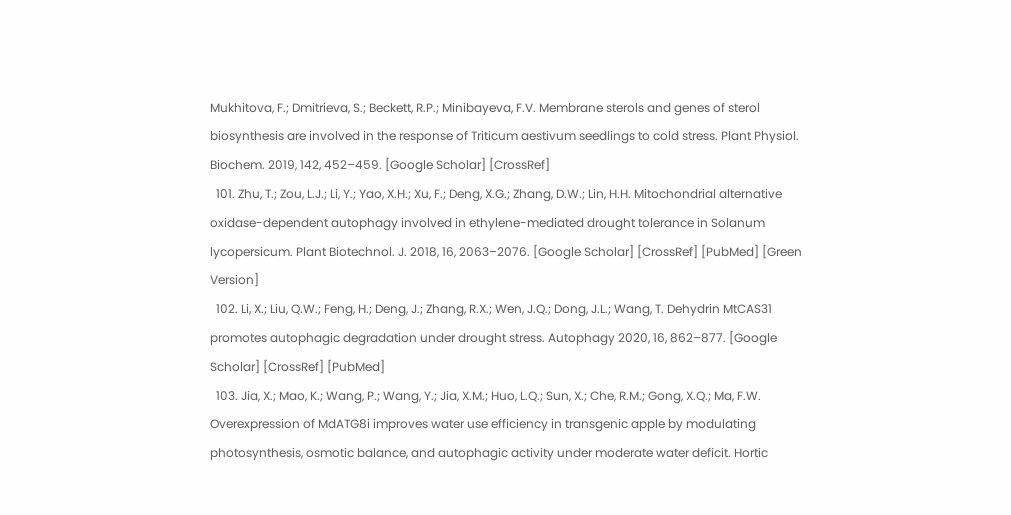Mukhitova, F.; Dmitrieva, S.; Beckett, R.P.; Minibayeva, F.V. Membrane sterols and genes of sterol biosynthesis are involved in the response of Triticum aestivum seedlings to cold stress. Plant Physiol. Biochem. 2019, 142, 452–459. [Google Scholar] [CrossRef]
  101. Zhu, T.; Zou, L.J.; Li, Y.; Yao, X.H.; Xu, F.; Deng, X.G.; Zhang, D.W.; Lin, H.H. Mitochondrial alternative oxidase-dependent autophagy involved in ethylene-mediated drought tolerance in Solanum lycopersicum. Plant Biotechnol. J. 2018, 16, 2063–2076. [Google Scholar] [CrossRef] [PubMed] [Green Version]
  102. Li, X.; Liu, Q.W.; Feng, H.; Deng, J.; Zhang, R.X.; Wen, J.Q.; Dong, J.L.; Wang, T. Dehydrin MtCAS31 promotes autophagic degradation under drought stress. Autophagy 2020, 16, 862–877. [Google Scholar] [CrossRef] [PubMed]
  103. Jia, X.; Mao, K.; Wang, P.; Wang, Y.; Jia, X.M.; Huo, L.Q.; Sun, X.; Che, R.M.; Gong, X.Q.; Ma, F.W. Overexpression of MdATG8i improves water use efficiency in transgenic apple by modulating photosynthesis, osmotic balance, and autophagic activity under moderate water deficit. Hortic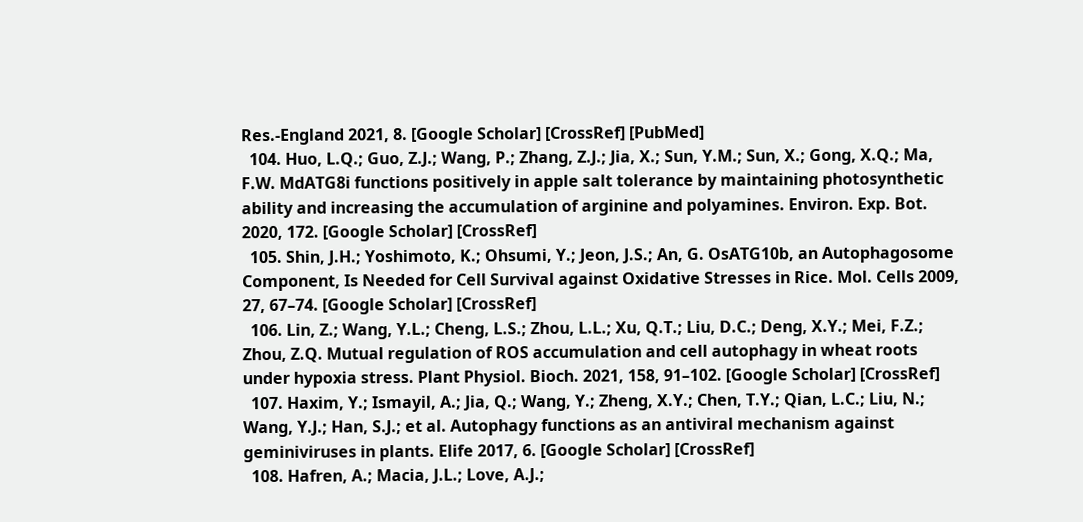Res.-England 2021, 8. [Google Scholar] [CrossRef] [PubMed]
  104. Huo, L.Q.; Guo, Z.J.; Wang, P.; Zhang, Z.J.; Jia, X.; Sun, Y.M.; Sun, X.; Gong, X.Q.; Ma, F.W. MdATG8i functions positively in apple salt tolerance by maintaining photosynthetic ability and increasing the accumulation of arginine and polyamines. Environ. Exp. Bot. 2020, 172. [Google Scholar] [CrossRef]
  105. Shin, J.H.; Yoshimoto, K.; Ohsumi, Y.; Jeon, J.S.; An, G. OsATG10b, an Autophagosome Component, Is Needed for Cell Survival against Oxidative Stresses in Rice. Mol. Cells 2009, 27, 67–74. [Google Scholar] [CrossRef]
  106. Lin, Z.; Wang, Y.L.; Cheng, L.S.; Zhou, L.L.; Xu, Q.T.; Liu, D.C.; Deng, X.Y.; Mei, F.Z.; Zhou, Z.Q. Mutual regulation of ROS accumulation and cell autophagy in wheat roots under hypoxia stress. Plant Physiol. Bioch. 2021, 158, 91–102. [Google Scholar] [CrossRef]
  107. Haxim, Y.; Ismayil, A.; Jia, Q.; Wang, Y.; Zheng, X.Y.; Chen, T.Y.; Qian, L.C.; Liu, N.; Wang, Y.J.; Han, S.J.; et al. Autophagy functions as an antiviral mechanism against geminiviruses in plants. Elife 2017, 6. [Google Scholar] [CrossRef]
  108. Hafren, A.; Macia, J.L.; Love, A.J.;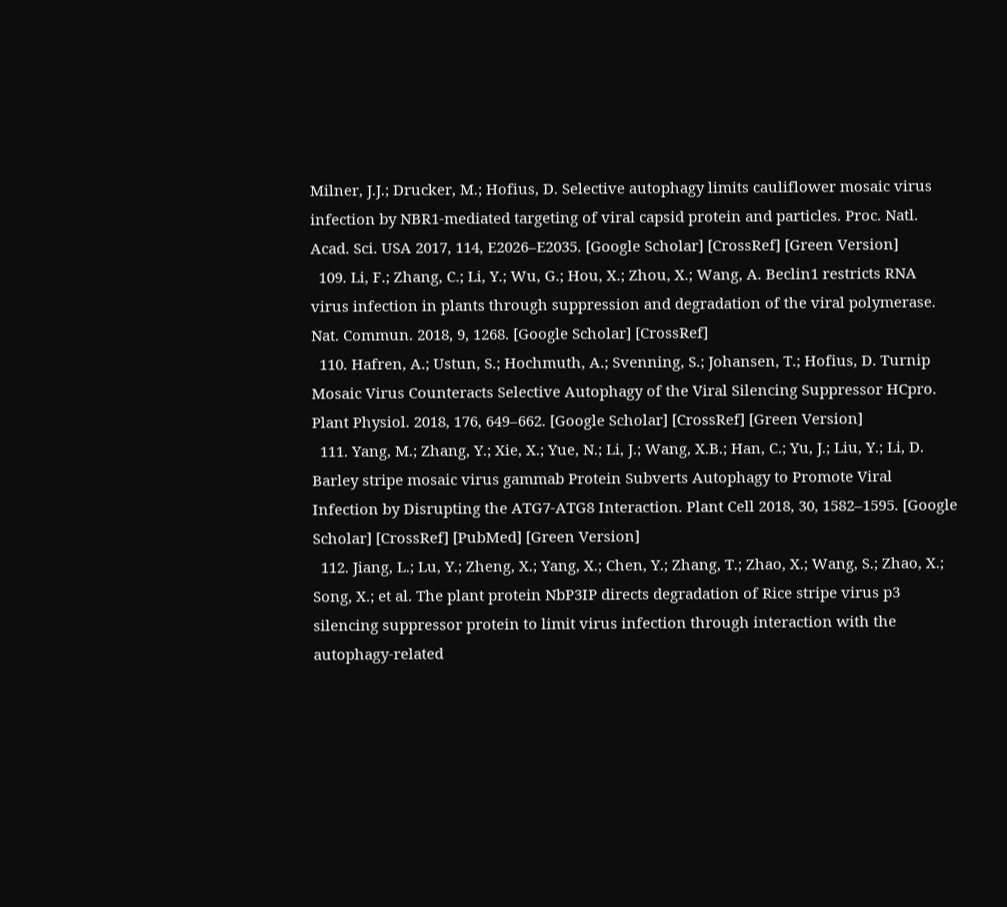Milner, J.J.; Drucker, M.; Hofius, D. Selective autophagy limits cauliflower mosaic virus infection by NBR1-mediated targeting of viral capsid protein and particles. Proc. Natl. Acad. Sci. USA 2017, 114, E2026–E2035. [Google Scholar] [CrossRef] [Green Version]
  109. Li, F.; Zhang, C.; Li, Y.; Wu, G.; Hou, X.; Zhou, X.; Wang, A. Beclin1 restricts RNA virus infection in plants through suppression and degradation of the viral polymerase. Nat. Commun. 2018, 9, 1268. [Google Scholar] [CrossRef]
  110. Hafren, A.; Ustun, S.; Hochmuth, A.; Svenning, S.; Johansen, T.; Hofius, D. Turnip Mosaic Virus Counteracts Selective Autophagy of the Viral Silencing Suppressor HCpro. Plant Physiol. 2018, 176, 649–662. [Google Scholar] [CrossRef] [Green Version]
  111. Yang, M.; Zhang, Y.; Xie, X.; Yue, N.; Li, J.; Wang, X.B.; Han, C.; Yu, J.; Liu, Y.; Li, D. Barley stripe mosaic virus gammab Protein Subverts Autophagy to Promote Viral Infection by Disrupting the ATG7-ATG8 Interaction. Plant Cell 2018, 30, 1582–1595. [Google Scholar] [CrossRef] [PubMed] [Green Version]
  112. Jiang, L.; Lu, Y.; Zheng, X.; Yang, X.; Chen, Y.; Zhang, T.; Zhao, X.; Wang, S.; Zhao, X.; Song, X.; et al. The plant protein NbP3IP directs degradation of Rice stripe virus p3 silencing suppressor protein to limit virus infection through interaction with the autophagy-related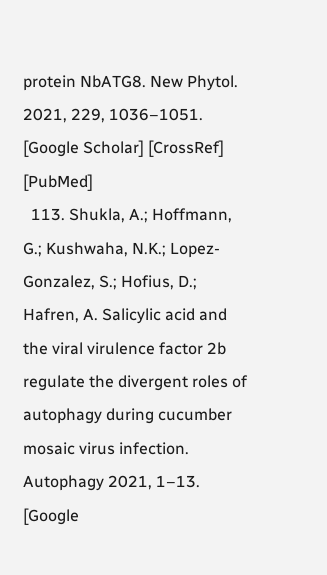protein NbATG8. New Phytol. 2021, 229, 1036–1051. [Google Scholar] [CrossRef] [PubMed]
  113. Shukla, A.; Hoffmann, G.; Kushwaha, N.K.; Lopez-Gonzalez, S.; Hofius, D.; Hafren, A. Salicylic acid and the viral virulence factor 2b regulate the divergent roles of autophagy during cucumber mosaic virus infection. Autophagy 2021, 1–13. [Google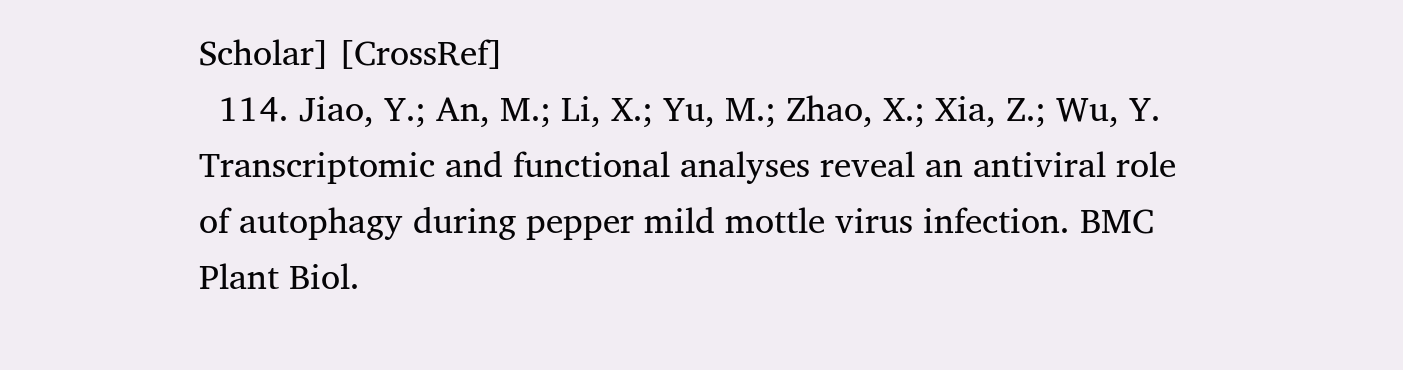Scholar] [CrossRef]
  114. Jiao, Y.; An, M.; Li, X.; Yu, M.; Zhao, X.; Xia, Z.; Wu, Y. Transcriptomic and functional analyses reveal an antiviral role of autophagy during pepper mild mottle virus infection. BMC Plant Biol.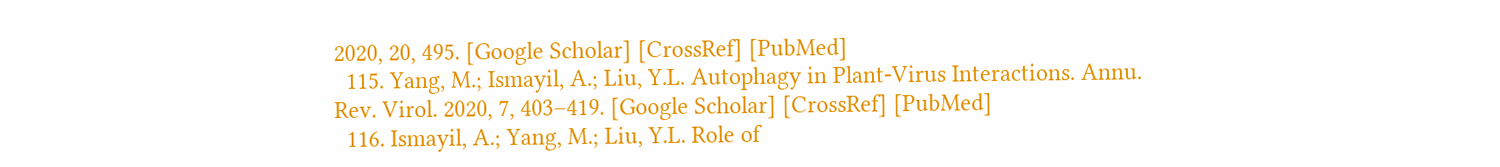2020, 20, 495. [Google Scholar] [CrossRef] [PubMed]
  115. Yang, M.; Ismayil, A.; Liu, Y.L. Autophagy in Plant-Virus Interactions. Annu. Rev. Virol. 2020, 7, 403–419. [Google Scholar] [CrossRef] [PubMed]
  116. Ismayil, A.; Yang, M.; Liu, Y.L. Role of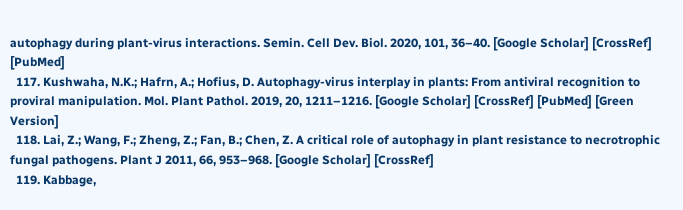autophagy during plant-virus interactions. Semin. Cell Dev. Biol. 2020, 101, 36–40. [Google Scholar] [CrossRef] [PubMed]
  117. Kushwaha, N.K.; Hafrn, A.; Hofius, D. Autophagy-virus interplay in plants: From antiviral recognition to proviral manipulation. Mol. Plant Pathol. 2019, 20, 1211–1216. [Google Scholar] [CrossRef] [PubMed] [Green Version]
  118. Lai, Z.; Wang, F.; Zheng, Z.; Fan, B.; Chen, Z. A critical role of autophagy in plant resistance to necrotrophic fungal pathogens. Plant J 2011, 66, 953–968. [Google Scholar] [CrossRef]
  119. Kabbage,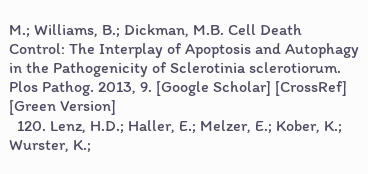M.; Williams, B.; Dickman, M.B. Cell Death Control: The Interplay of Apoptosis and Autophagy in the Pathogenicity of Sclerotinia sclerotiorum. Plos Pathog. 2013, 9. [Google Scholar] [CrossRef] [Green Version]
  120. Lenz, H.D.; Haller, E.; Melzer, E.; Kober, K.; Wurster, K.;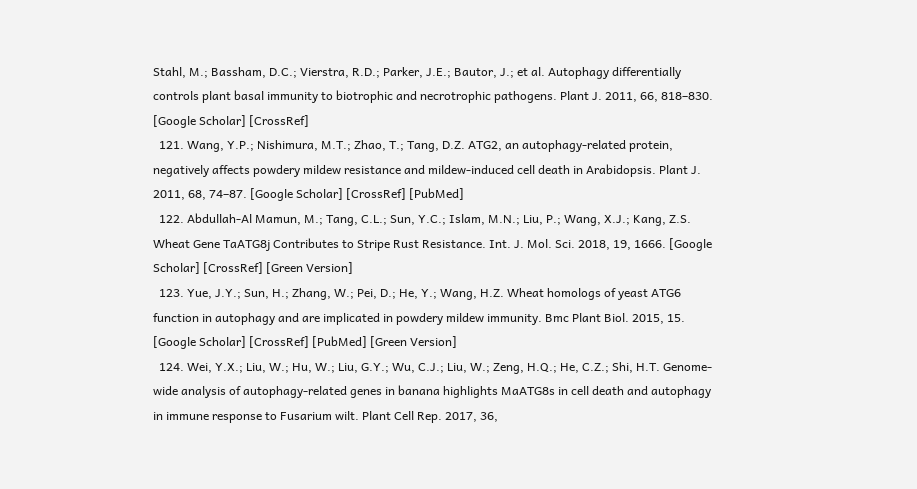Stahl, M.; Bassham, D.C.; Vierstra, R.D.; Parker, J.E.; Bautor, J.; et al. Autophagy differentially controls plant basal immunity to biotrophic and necrotrophic pathogens. Plant J. 2011, 66, 818–830. [Google Scholar] [CrossRef]
  121. Wang, Y.P.; Nishimura, M.T.; Zhao, T.; Tang, D.Z. ATG2, an autophagy-related protein, negatively affects powdery mildew resistance and mildew-induced cell death in Arabidopsis. Plant J. 2011, 68, 74–87. [Google Scholar] [CrossRef] [PubMed]
  122. Abdullah-Al Mamun, M.; Tang, C.L.; Sun, Y.C.; Islam, M.N.; Liu, P.; Wang, X.J.; Kang, Z.S. Wheat Gene TaATG8j Contributes to Stripe Rust Resistance. Int. J. Mol. Sci. 2018, 19, 1666. [Google Scholar] [CrossRef] [Green Version]
  123. Yue, J.Y.; Sun, H.; Zhang, W.; Pei, D.; He, Y.; Wang, H.Z. Wheat homologs of yeast ATG6 function in autophagy and are implicated in powdery mildew immunity. Bmc Plant Biol. 2015, 15. [Google Scholar] [CrossRef] [PubMed] [Green Version]
  124. Wei, Y.X.; Liu, W.; Hu, W.; Liu, G.Y.; Wu, C.J.; Liu, W.; Zeng, H.Q.; He, C.Z.; Shi, H.T. Genome-wide analysis of autophagy-related genes in banana highlights MaATG8s in cell death and autophagy in immune response to Fusarium wilt. Plant Cell Rep. 2017, 36,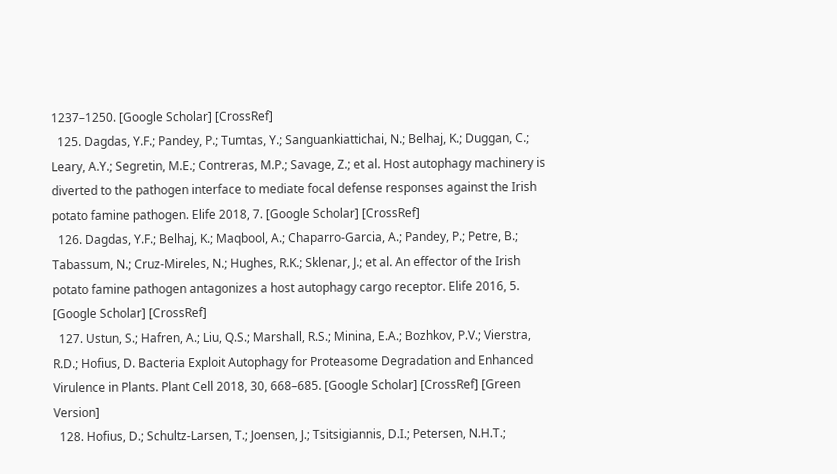1237–1250. [Google Scholar] [CrossRef]
  125. Dagdas, Y.F.; Pandey, P.; Tumtas, Y.; Sanguankiattichai, N.; Belhaj, K.; Duggan, C.; Leary, A.Y.; Segretin, M.E.; Contreras, M.P.; Savage, Z.; et al. Host autophagy machinery is diverted to the pathogen interface to mediate focal defense responses against the Irish potato famine pathogen. Elife 2018, 7. [Google Scholar] [CrossRef]
  126. Dagdas, Y.F.; Belhaj, K.; Maqbool, A.; Chaparro-Garcia, A.; Pandey, P.; Petre, B.; Tabassum, N.; Cruz-Mireles, N.; Hughes, R.K.; Sklenar, J.; et al. An effector of the Irish potato famine pathogen antagonizes a host autophagy cargo receptor. Elife 2016, 5. [Google Scholar] [CrossRef]
  127. Ustun, S.; Hafren, A.; Liu, Q.S.; Marshall, R.S.; Minina, E.A.; Bozhkov, P.V.; Vierstra, R.D.; Hofius, D. Bacteria Exploit Autophagy for Proteasome Degradation and Enhanced Virulence in Plants. Plant Cell 2018, 30, 668–685. [Google Scholar] [CrossRef] [Green Version]
  128. Hofius, D.; Schultz-Larsen, T.; Joensen, J.; Tsitsigiannis, D.I.; Petersen, N.H.T.;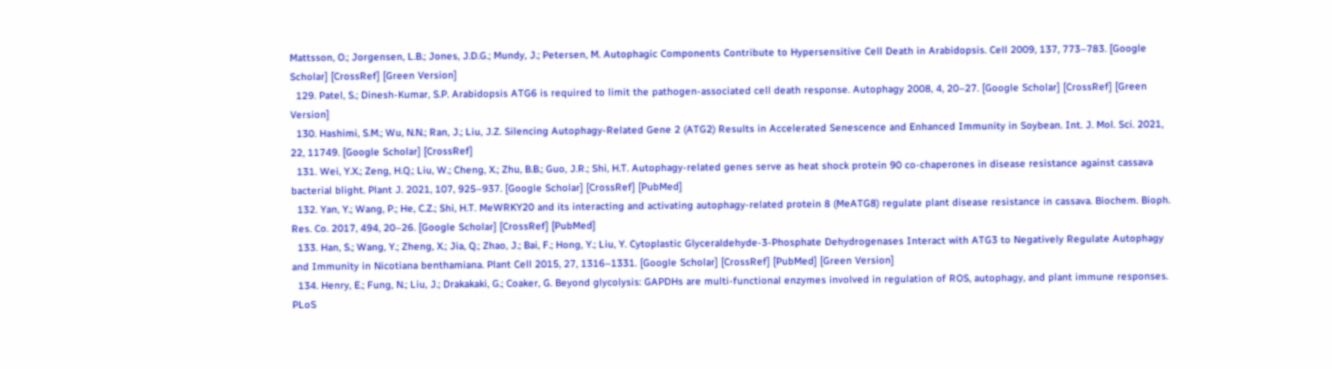Mattsson, O.; Jorgensen, L.B.; Jones, J.D.G.; Mundy, J.; Petersen, M. Autophagic Components Contribute to Hypersensitive Cell Death in Arabidopsis. Cell 2009, 137, 773–783. [Google Scholar] [CrossRef] [Green Version]
  129. Patel, S.; Dinesh-Kumar, S.P. Arabidopsis ATG6 is required to limit the pathogen-associated cell death response. Autophagy 2008, 4, 20–27. [Google Scholar] [CrossRef] [Green Version]
  130. Hashimi, S.M.; Wu, N.N.; Ran, J.; Liu, J.Z. Silencing Autophagy-Related Gene 2 (ATG2) Results in Accelerated Senescence and Enhanced Immunity in Soybean. Int. J. Mol. Sci. 2021, 22, 11749. [Google Scholar] [CrossRef]
  131. Wei, Y.X.; Zeng, H.Q.; Liu, W.; Cheng, X.; Zhu, B.B.; Guo, J.R.; Shi, H.T. Autophagy-related genes serve as heat shock protein 90 co-chaperones in disease resistance against cassava bacterial blight. Plant J. 2021, 107, 925–937. [Google Scholar] [CrossRef] [PubMed]
  132. Yan, Y.; Wang, P.; He, C.Z.; Shi, H.T. MeWRKY20 and its interacting and activating autophagy-related protein 8 (MeATG8) regulate plant disease resistance in cassava. Biochem. Bioph. Res. Co. 2017, 494, 20–26. [Google Scholar] [CrossRef] [PubMed]
  133. Han, S.; Wang, Y.; Zheng, X.; Jia, Q.; Zhao, J.; Bai, F.; Hong, Y.; Liu, Y. Cytoplastic Glyceraldehyde-3-Phosphate Dehydrogenases Interact with ATG3 to Negatively Regulate Autophagy and Immunity in Nicotiana benthamiana. Plant Cell 2015, 27, 1316–1331. [Google Scholar] [CrossRef] [PubMed] [Green Version]
  134. Henry, E.; Fung, N.; Liu, J.; Drakakaki, G.; Coaker, G. Beyond glycolysis: GAPDHs are multi-functional enzymes involved in regulation of ROS, autophagy, and plant immune responses. PLoS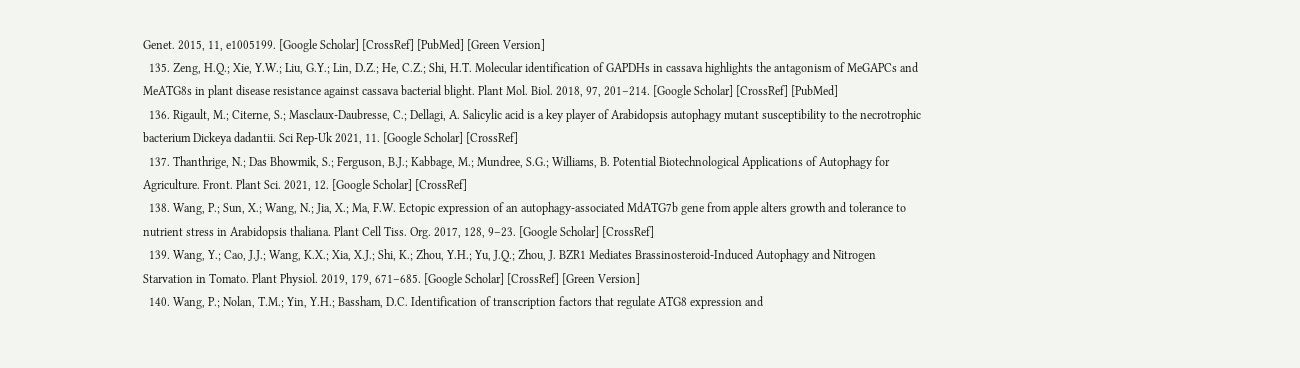Genet. 2015, 11, e1005199. [Google Scholar] [CrossRef] [PubMed] [Green Version]
  135. Zeng, H.Q.; Xie, Y.W.; Liu, G.Y.; Lin, D.Z.; He, C.Z.; Shi, H.T. Molecular identification of GAPDHs in cassava highlights the antagonism of MeGAPCs and MeATG8s in plant disease resistance against cassava bacterial blight. Plant Mol. Biol. 2018, 97, 201–214. [Google Scholar] [CrossRef] [PubMed]
  136. Rigault, M.; Citerne, S.; Masclaux-Daubresse, C.; Dellagi, A. Salicylic acid is a key player of Arabidopsis autophagy mutant susceptibility to the necrotrophic bacterium Dickeya dadantii. Sci Rep-Uk 2021, 11. [Google Scholar] [CrossRef]
  137. Thanthrige, N.; Das Bhowmik, S.; Ferguson, B.J.; Kabbage, M.; Mundree, S.G.; Williams, B. Potential Biotechnological Applications of Autophagy for Agriculture. Front. Plant Sci. 2021, 12. [Google Scholar] [CrossRef]
  138. Wang, P.; Sun, X.; Wang, N.; Jia, X.; Ma, F.W. Ectopic expression of an autophagy-associated MdATG7b gene from apple alters growth and tolerance to nutrient stress in Arabidopsis thaliana. Plant Cell Tiss. Org. 2017, 128, 9–23. [Google Scholar] [CrossRef]
  139. Wang, Y.; Cao, J.J.; Wang, K.X.; Xia, X.J.; Shi, K.; Zhou, Y.H.; Yu, J.Q.; Zhou, J. BZR1 Mediates Brassinosteroid-Induced Autophagy and Nitrogen Starvation in Tomato. Plant Physiol. 2019, 179, 671–685. [Google Scholar] [CrossRef] [Green Version]
  140. Wang, P.; Nolan, T.M.; Yin, Y.H.; Bassham, D.C. Identification of transcription factors that regulate ATG8 expression and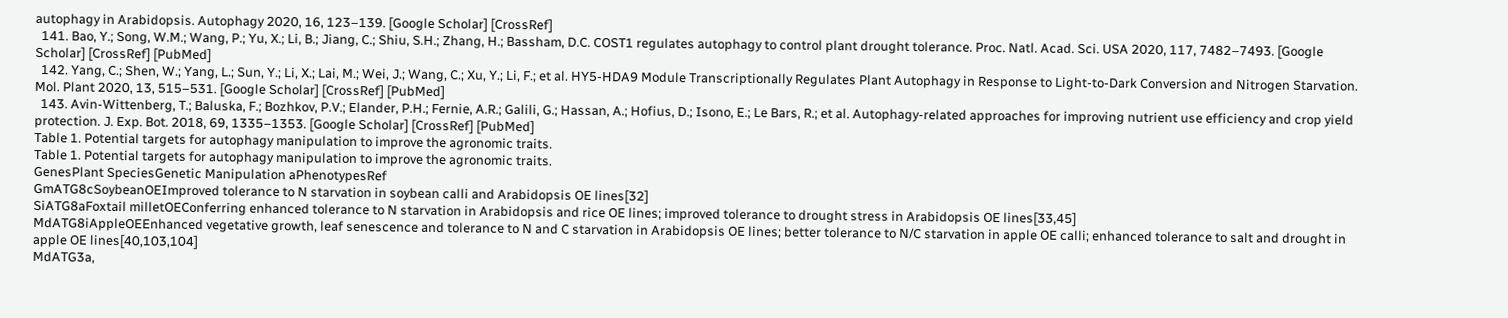autophagy in Arabidopsis. Autophagy 2020, 16, 123–139. [Google Scholar] [CrossRef]
  141. Bao, Y.; Song, W.M.; Wang, P.; Yu, X.; Li, B.; Jiang, C.; Shiu, S.H.; Zhang, H.; Bassham, D.C. COST1 regulates autophagy to control plant drought tolerance. Proc. Natl. Acad. Sci. USA 2020, 117, 7482–7493. [Google Scholar] [CrossRef] [PubMed]
  142. Yang, C.; Shen, W.; Yang, L.; Sun, Y.; Li, X.; Lai, M.; Wei, J.; Wang, C.; Xu, Y.; Li, F.; et al. HY5-HDA9 Module Transcriptionally Regulates Plant Autophagy in Response to Light-to-Dark Conversion and Nitrogen Starvation. Mol. Plant 2020, 13, 515–531. [Google Scholar] [CrossRef] [PubMed]
  143. Avin-Wittenberg, T.; Baluska, F.; Bozhkov, P.V.; Elander, P.H.; Fernie, A.R.; Galili, G.; Hassan, A.; Hofius, D.; Isono, E.; Le Bars, R.; et al. Autophagy-related approaches for improving nutrient use efficiency and crop yield protection. J. Exp. Bot. 2018, 69, 1335–1353. [Google Scholar] [CrossRef] [PubMed]
Table 1. Potential targets for autophagy manipulation to improve the agronomic traits.
Table 1. Potential targets for autophagy manipulation to improve the agronomic traits.
GenesPlant SpeciesGenetic Manipulation aPhenotypesRef
GmATG8cSoybeanOEImproved tolerance to N starvation in soybean calli and Arabidopsis OE lines[32]
SiATG8aFoxtail milletOEConferring enhanced tolerance to N starvation in Arabidopsis and rice OE lines; improved tolerance to drought stress in Arabidopsis OE lines[33,45]
MdATG8iAppleOEEnhanced vegetative growth, leaf senescence and tolerance to N and C starvation in Arabidopsis OE lines; better tolerance to N/C starvation in apple OE calli; enhanced tolerance to salt and drought in apple OE lines[40,103,104]
MdATG3a,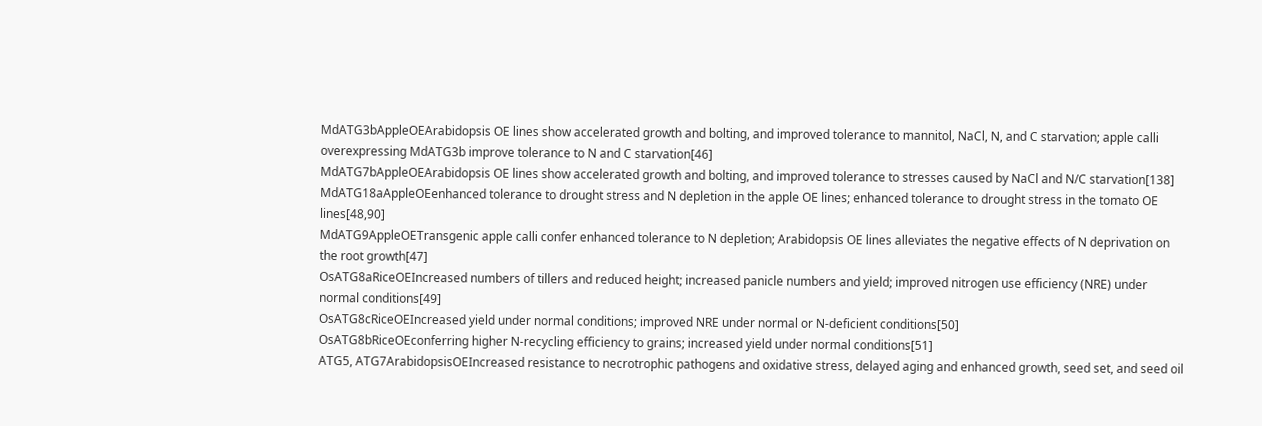MdATG3bAppleOEArabidopsis OE lines show accelerated growth and bolting, and improved tolerance to mannitol, NaCl, N, and C starvation; apple calli overexpressing MdATG3b improve tolerance to N and C starvation[46]
MdATG7bAppleOEArabidopsis OE lines show accelerated growth and bolting, and improved tolerance to stresses caused by NaCl and N/C starvation[138]
MdATG18aAppleOEenhanced tolerance to drought stress and N depletion in the apple OE lines; enhanced tolerance to drought stress in the tomato OE lines[48,90]
MdATG9AppleOETransgenic apple calli confer enhanced tolerance to N depletion; Arabidopsis OE lines alleviates the negative effects of N deprivation on the root growth[47]
OsATG8aRiceOEIncreased numbers of tillers and reduced height; increased panicle numbers and yield; improved nitrogen use efficiency (NRE) under normal conditions[49]
OsATG8cRiceOEIncreased yield under normal conditions; improved NRE under normal or N-deficient conditions[50]
OsATG8bRiceOEconferring higher N-recycling efficiency to grains; increased yield under normal conditions[51]
ATG5, ATG7ArabidopsisOEIncreased resistance to necrotrophic pathogens and oxidative stress, delayed aging and enhanced growth, seed set, and seed oil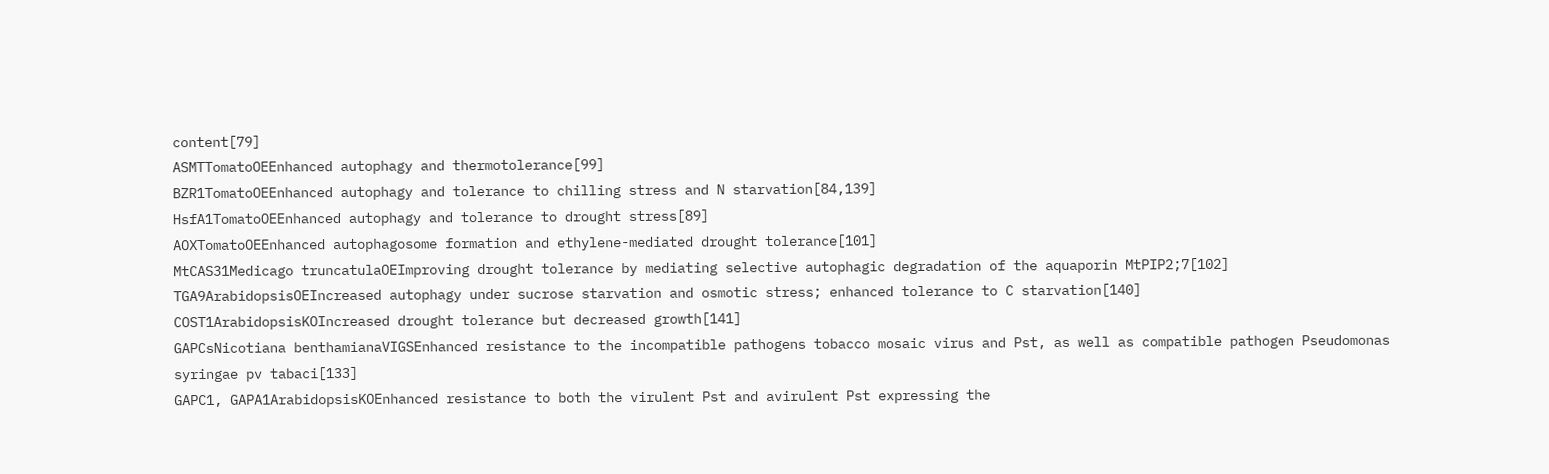content[79]
ASMTTomatoOEEnhanced autophagy and thermotolerance[99]
BZR1TomatoOEEnhanced autophagy and tolerance to chilling stress and N starvation[84,139]
HsfA1TomatoOEEnhanced autophagy and tolerance to drought stress[89]
AOXTomatoOEEnhanced autophagosome formation and ethylene-mediated drought tolerance[101]
MtCAS31Medicago truncatulaOEImproving drought tolerance by mediating selective autophagic degradation of the aquaporin MtPIP2;7[102]
TGA9ArabidopsisOEIncreased autophagy under sucrose starvation and osmotic stress; enhanced tolerance to C starvation[140]
COST1ArabidopsisKOIncreased drought tolerance but decreased growth[141]
GAPCsNicotiana benthamianaVIGSEnhanced resistance to the incompatible pathogens tobacco mosaic virus and Pst, as well as compatible pathogen Pseudomonas syringae pv tabaci[133]
GAPC1, GAPA1ArabidopsisKOEnhanced resistance to both the virulent Pst and avirulent Pst expressing the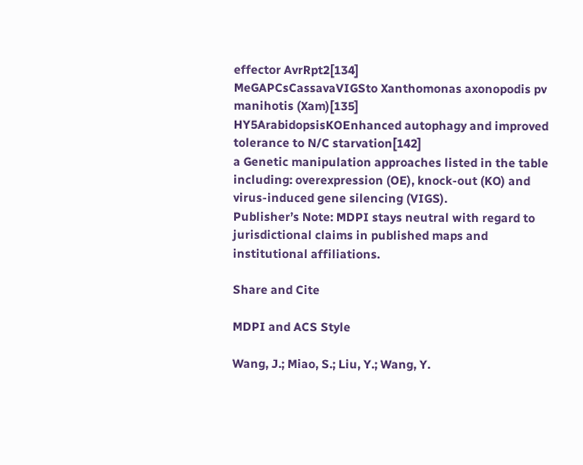effector AvrRpt2[134]
MeGAPCsCassavaVIGSto Xanthomonas axonopodis pv manihotis (Xam)[135]
HY5ArabidopsisKOEnhanced autophagy and improved tolerance to N/C starvation[142]
a Genetic manipulation approaches listed in the table including: overexpression (OE), knock-out (KO) and virus-induced gene silencing (VIGS).
Publisher’s Note: MDPI stays neutral with regard to jurisdictional claims in published maps and institutional affiliations.

Share and Cite

MDPI and ACS Style

Wang, J.; Miao, S.; Liu, Y.; Wang, Y.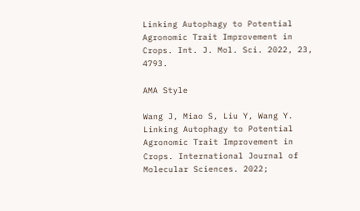Linking Autophagy to Potential Agronomic Trait Improvement in Crops. Int. J. Mol. Sci. 2022, 23, 4793.

AMA Style

Wang J, Miao S, Liu Y, Wang Y. Linking Autophagy to Potential Agronomic Trait Improvement in Crops. International Journal of Molecular Sciences. 2022;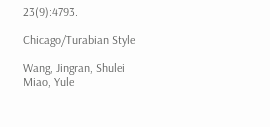23(9):4793.

Chicago/Turabian Style

Wang, Jingran, Shulei Miao, Yule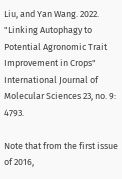Liu, and Yan Wang. 2022. "Linking Autophagy to Potential Agronomic Trait Improvement in Crops" International Journal of Molecular Sciences 23, no. 9: 4793.

Note that from the first issue of 2016,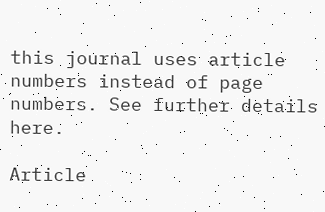this journal uses article numbers instead of page numbers. See further details here.

Article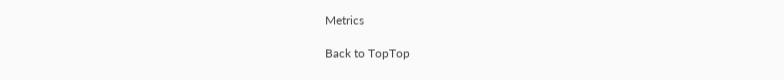Metrics

Back to TopTop